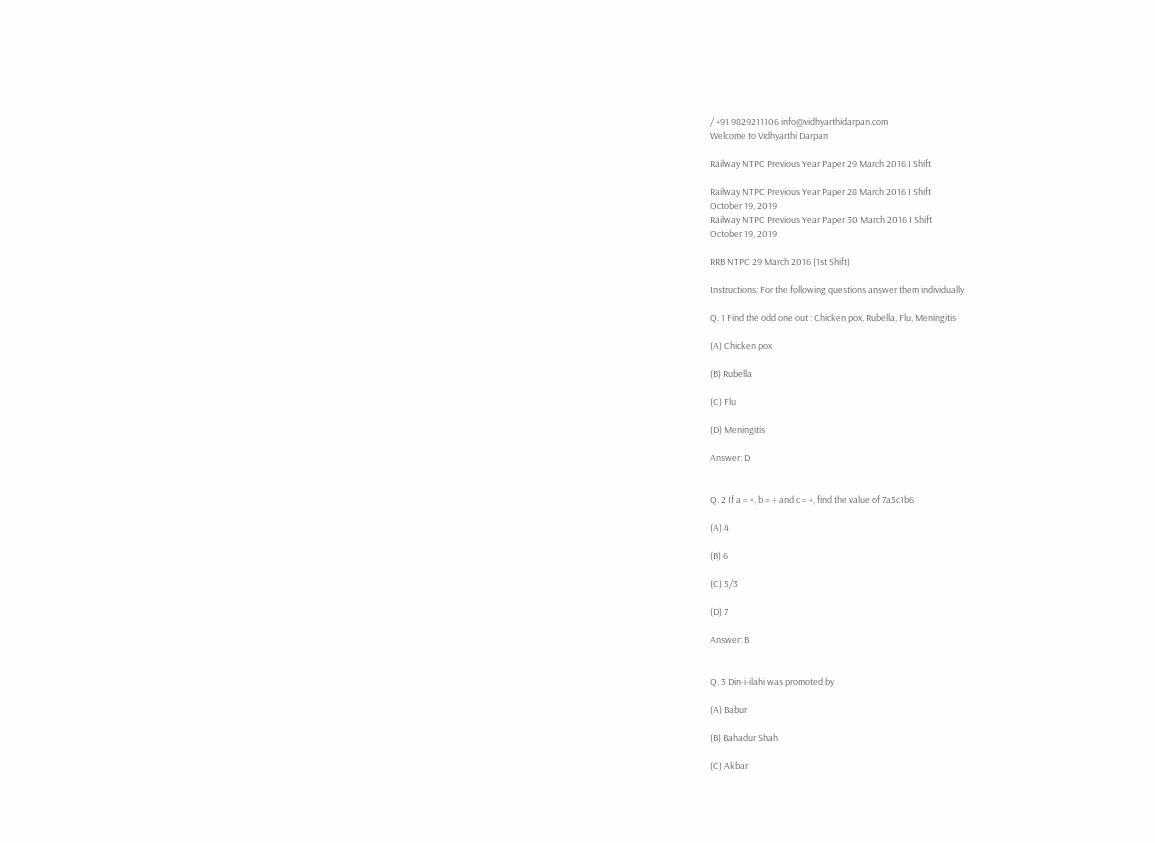/ +91 9829211106 info@vidhyarthidarpan.com
Welcome to Vidhyarthi Darpan

Railway NTPC Previous Year Paper 29 March 2016 I Shift

Railway NTPC Previous Year Paper 28 March 2016 I Shift
October 19, 2019
Railway NTPC Previous Year Paper 30 March 2016 I Shift
October 19, 2019

RRB NTPC 29 March 2016 (1st Shift)

Instructions: For the following questions answer them individually

Q. 1 Find the odd one out : Chicken pox, Rubella, Flu, Meningitis

(A) Chicken pox

(B) Rubella

(C) Flu

(D) Meningitis

Answer: D


Q. 2 If a = ×, b = ÷ and c = +, find the value of 7a5c1b6

(A) 4

(B) 6

(C) 5/3

(D) 7

Answer: B


Q. 3 Din-i-ilahi was promoted by

(A) Babur

(B) Bahadur Shah

(C) Akbar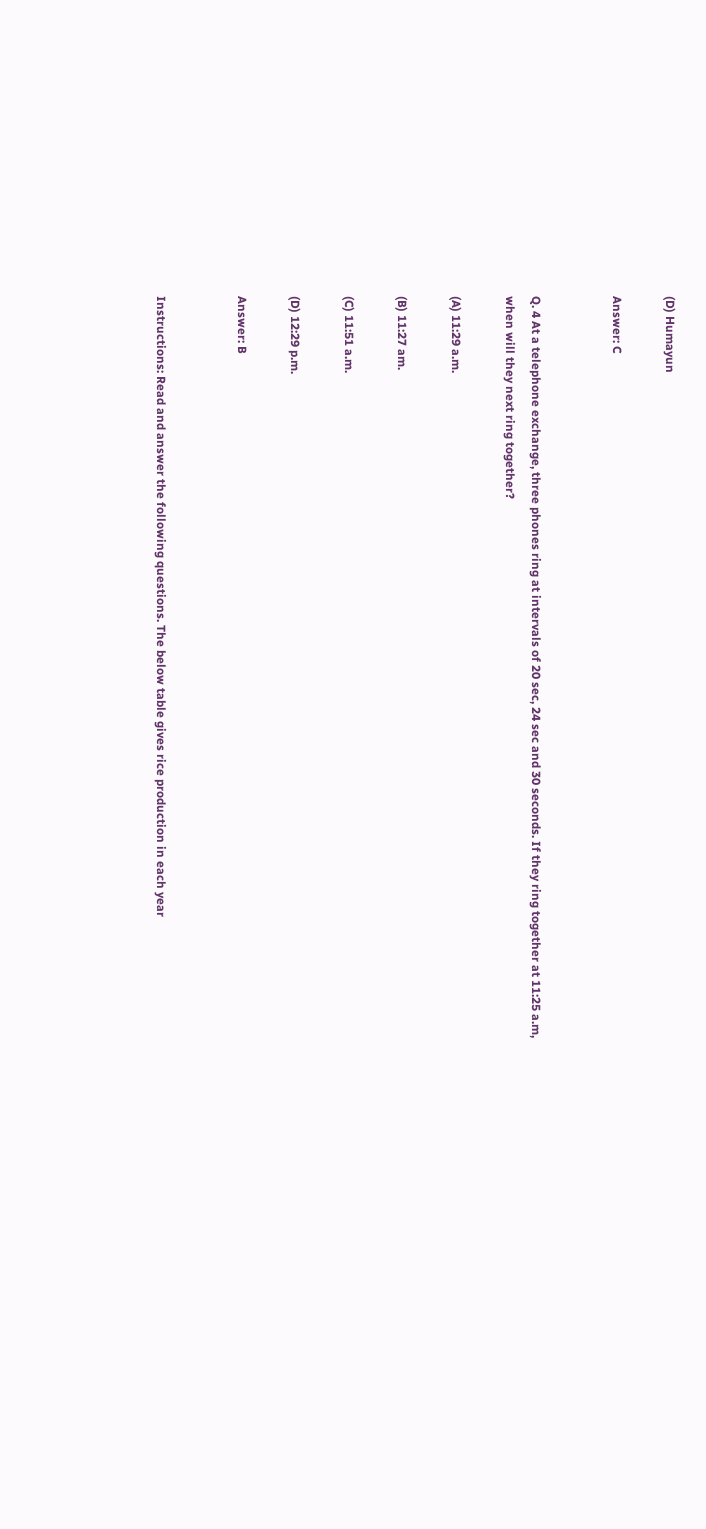(D) Humayun

Answer: C


Q. 4 At a telephone exchange, three phones ring at intervals of 20 sec, 24 sec and 30 seconds. If they ring together at 11:25 a.m, when will they next ring together?

(A) 11:29 a.m.

(B) 11:27 am.

(C) 11:51 a.m.

(D) 12:29 p.m.

Answer: B


Instructions: Read and answer the following questions. The below table gives rice production in each year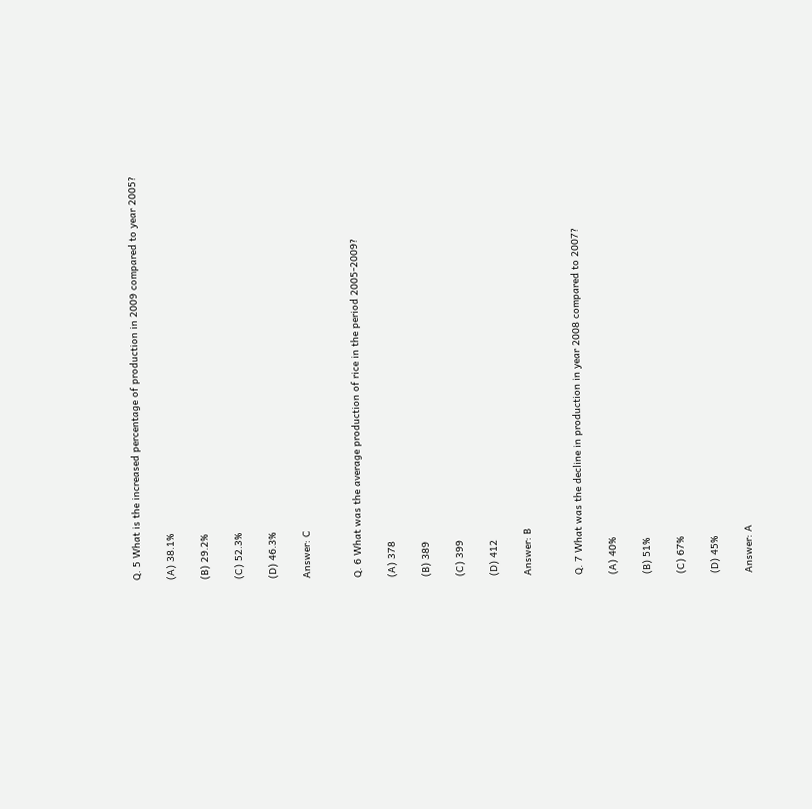Q. 5 What is the increased percentage of production in 2009 compared to year 2005?

(A) 38.1%

(B) 29.2%

(C) 52.3%

(D) 46.3%

Answer: C


Q. 6 What was the average production of rice in the period 2005-2009?

(A) 378

(B) 389

(C) 399

(D) 412

Answer: B


Q. 7 What was the decline in production in year 2008 compared to 2007?

(A) 40%

(B) 51%

(C) 67%

(D) 45%

Answer: A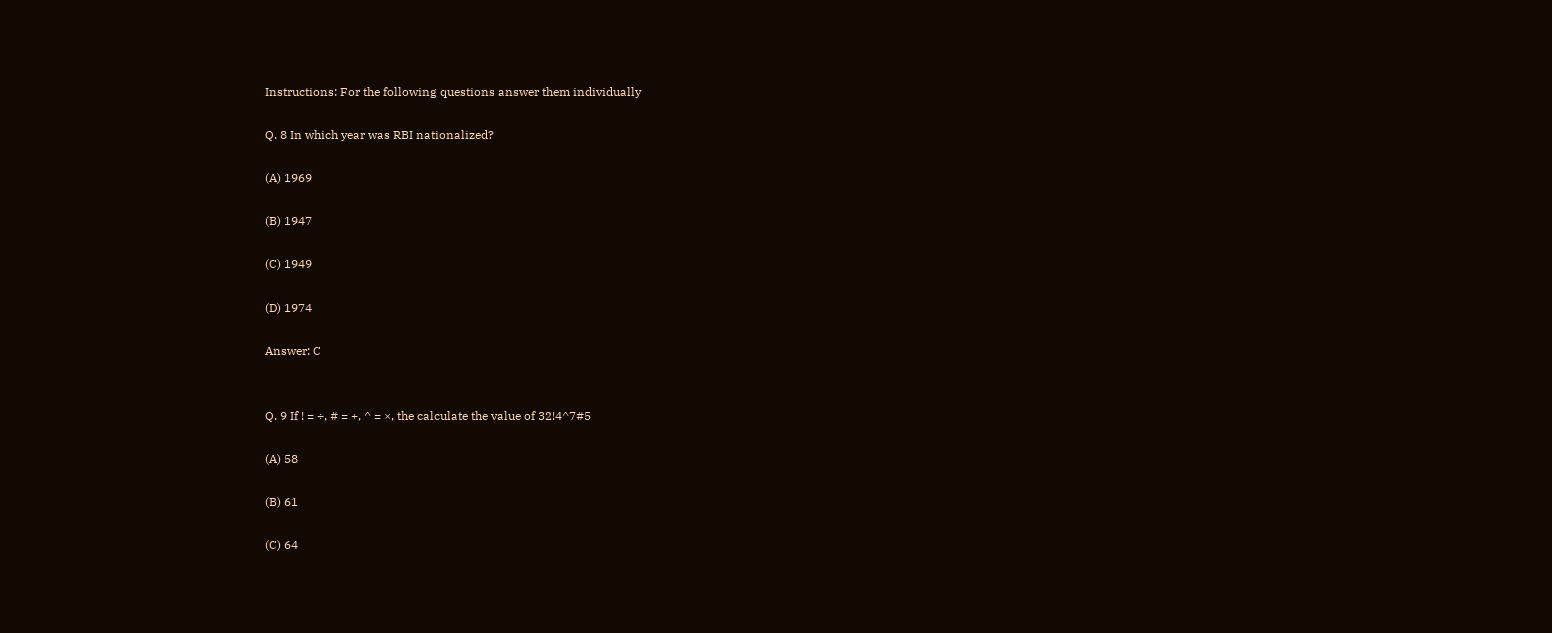Instructions: For the following questions answer them individually

Q. 8 In which year was RBI nationalized?

(A) 1969

(B) 1947

(C) 1949

(D) 1974

Answer: C


Q. 9 If ! = ÷, # = +, ^ = ×, the calculate the value of 32!4^7#5

(A) 58

(B) 61

(C) 64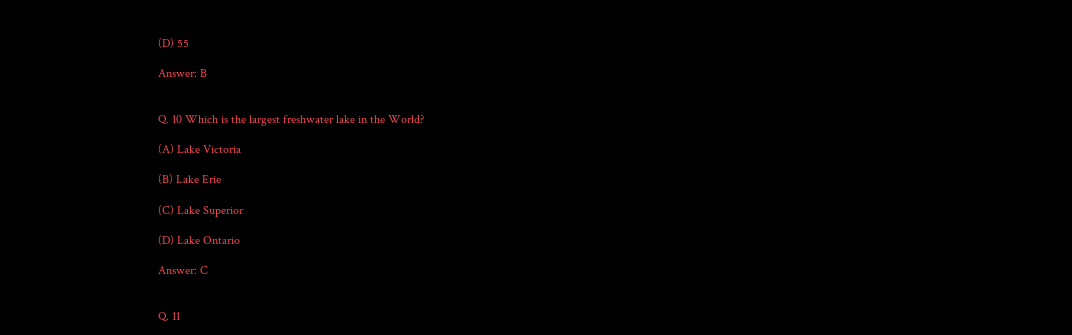(D) 55

Answer: B


Q. 10 Which is the largest freshwater lake in the World?

(A) Lake Victoria

(B) Lake Erie

(C) Lake Superior

(D) Lake Ontario

Answer: C


Q. 11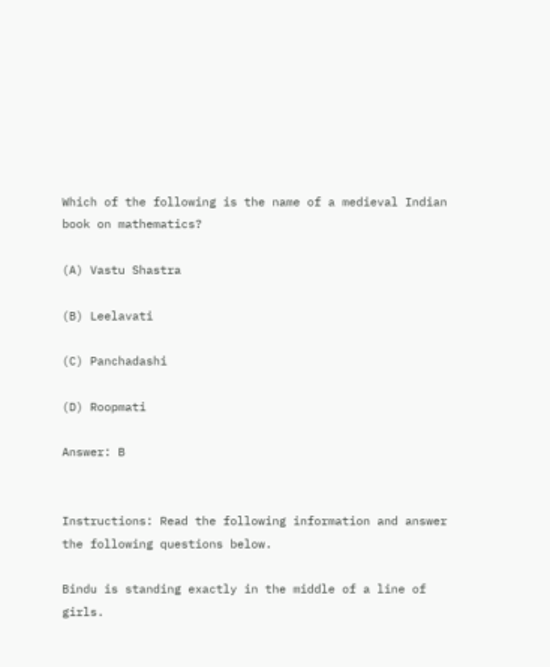Which of the following is the name of a medieval Indian book on mathematics?

(A) Vastu Shastra

(B) Leelavati

(C) Panchadashi

(D) Roopmati

Answer: B


Instructions: Read the following information and answer the following questions below.

Bindu is standing exactly in the middle of a line of girls.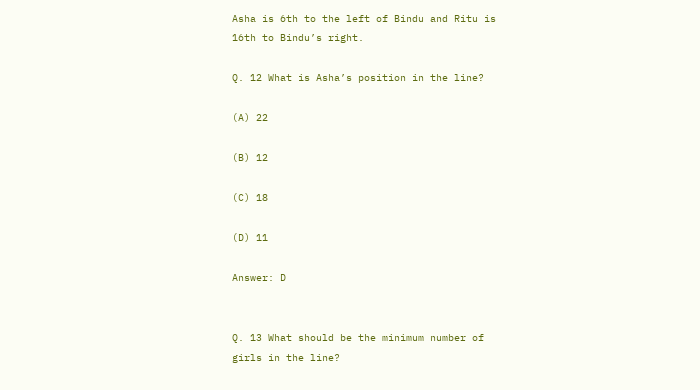Asha is 6th to the left of Bindu and Ritu is 16th to Bindu’s right.

Q. 12 What is Asha’s position in the line?

(A) 22

(B) 12

(C) 18

(D) 11

Answer: D


Q. 13 What should be the minimum number of girls in the line?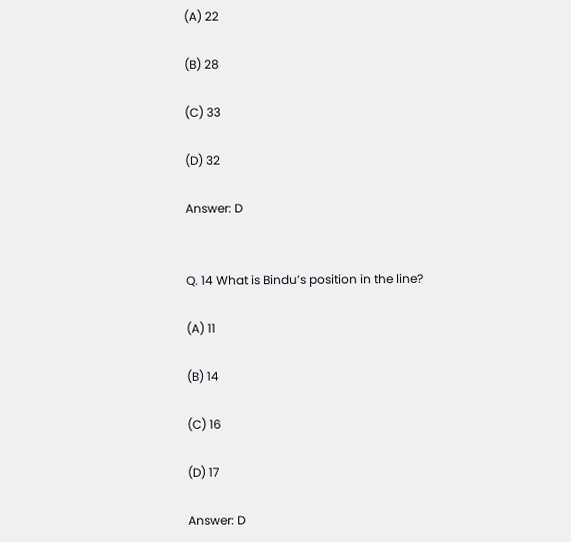(A) 22

(B) 28

(C) 33

(D) 32

Answer: D


Q. 14 What is Bindu’s position in the line?

(A) 11

(B) 14

(C) 16

(D) 17

Answer: D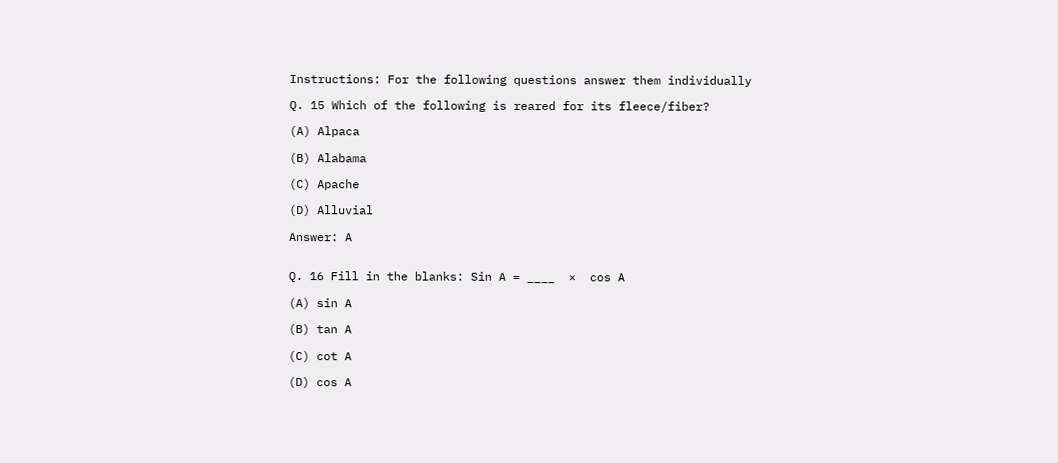Instructions: For the following questions answer them individually

Q. 15 Which of the following is reared for its fleece/fiber?

(A) Alpaca

(B) Alabama

(C) Apache

(D) Alluvial

Answer: A


Q. 16 Fill in the blanks: Sin A = ____  ×  cos A

(A) sin A

(B) tan A

(C) cot A

(D) cos A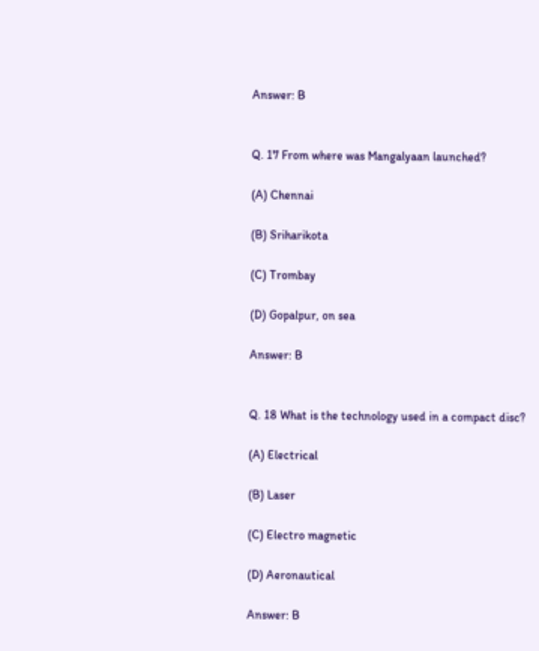Answer: B


Q. 17 From where was Mangalyaan launched?

(A) Chennai

(B) Sriharikota

(C) Trombay

(D) Gopalpur, on sea

Answer: B


Q. 18 What is the technology used in a compact disc?

(A) Electrical

(B) Laser

(C) Electro magnetic

(D) Aeronautical

Answer: B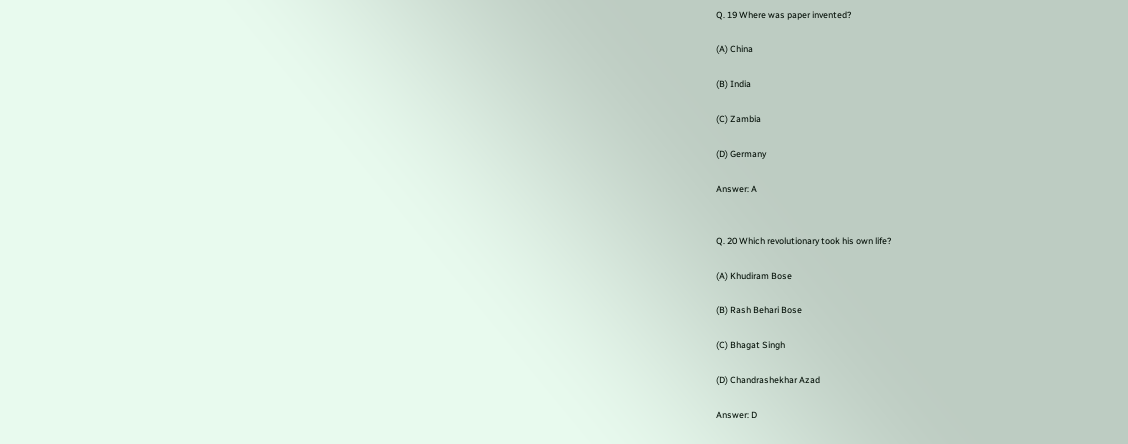Q. 19 Where was paper invented?

(A) China

(B) India

(C) Zambia

(D) Germany

Answer: A


Q. 20 Which revolutionary took his own life?

(A) Khudiram Bose

(B) Rash Behari Bose

(C) Bhagat Singh

(D) Chandrashekhar Azad

Answer: D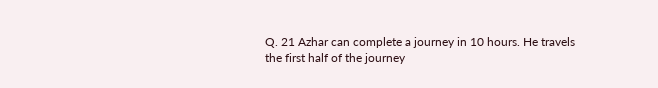Q. 21 Azhar can complete a journey in 10 hours. He travels the first half of the journey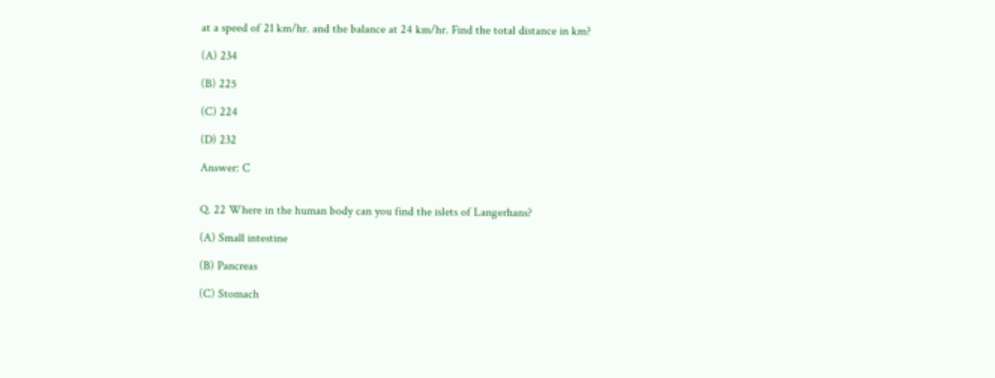at a speed of 21 km/hr. and the balance at 24 km/hr. Find the total distance in km?

(A) 234

(B) 225

(C) 224

(D) 232

Answer: C


Q. 22 Where in the human body can you find the islets of Langerhans?

(A) Small intestine

(B) Pancreas

(C) Stomach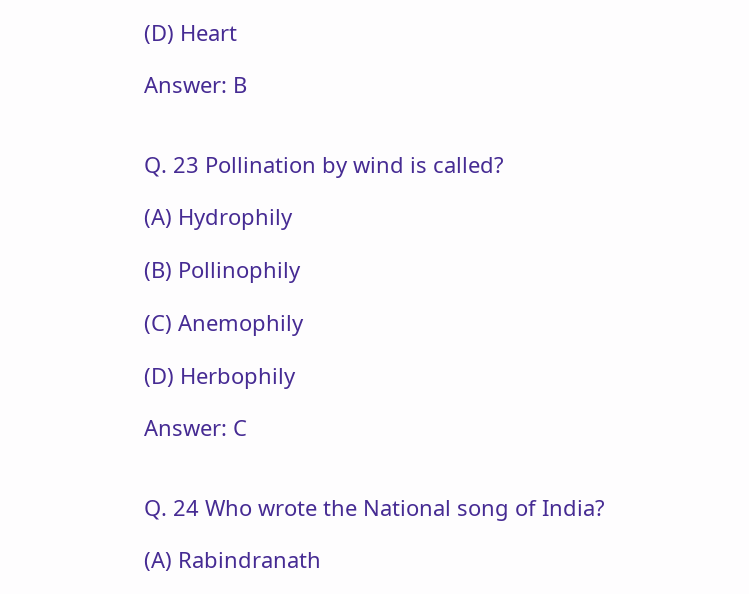(D) Heart

Answer: B


Q. 23 Pollination by wind is called?

(A) Hydrophily

(B) Pollinophily

(C) Anemophily

(D) Herbophily

Answer: C


Q. 24 Who wrote the National song of India?

(A) Rabindranath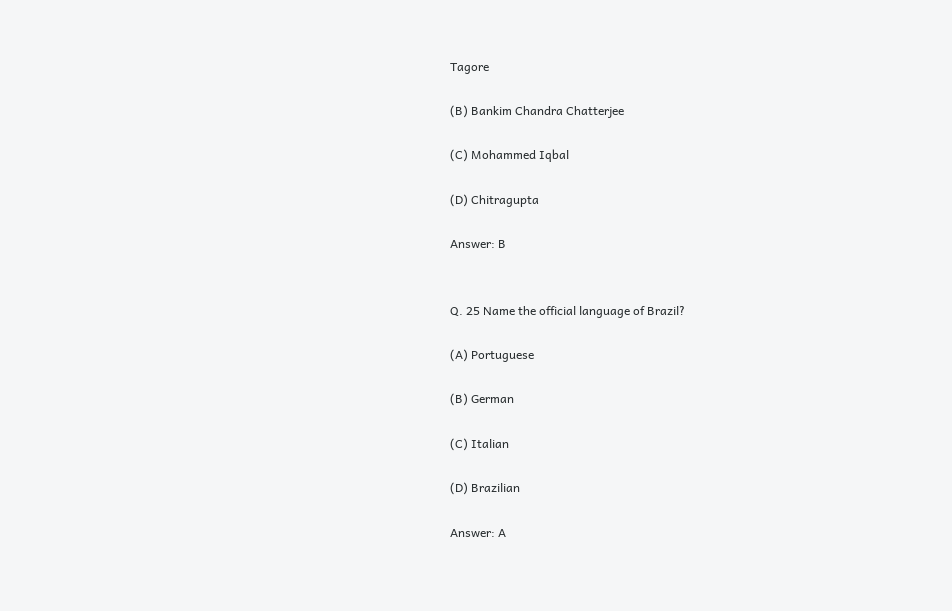Tagore

(B) Bankim Chandra Chatterjee

(C) Mohammed Iqbal

(D) Chitragupta

Answer: B


Q. 25 Name the official language of Brazil?

(A) Portuguese

(B) German

(C) Italian

(D) Brazilian

Answer: A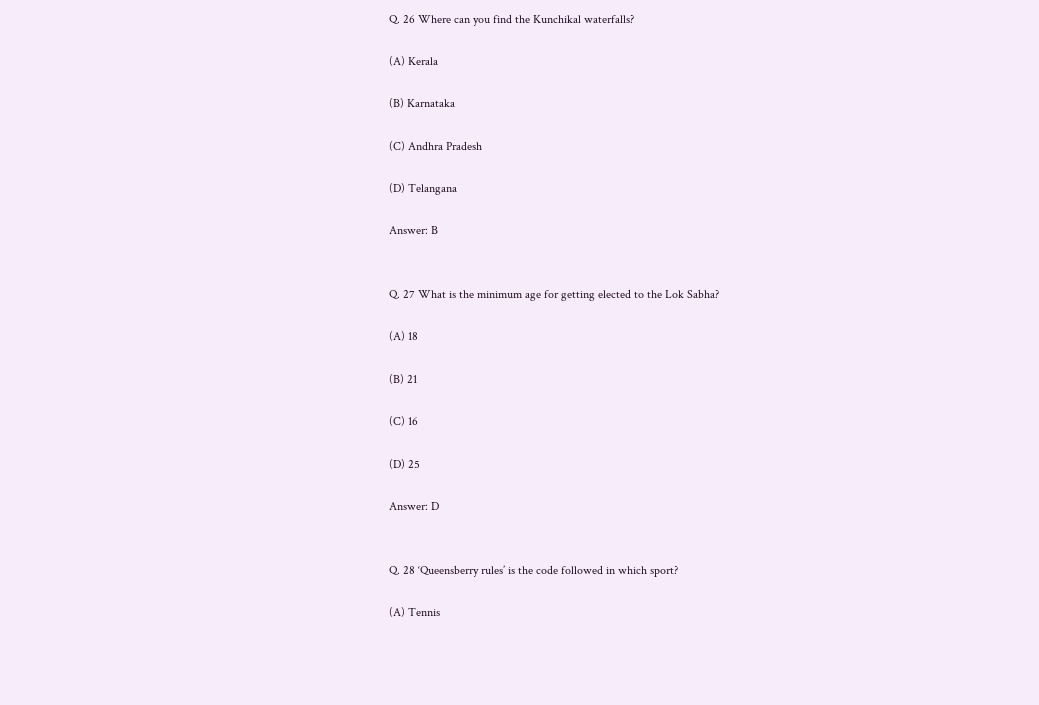Q. 26 Where can you find the Kunchikal waterfalls?

(A) Kerala

(B) Karnataka

(C) Andhra Pradesh

(D) Telangana

Answer: B


Q. 27 What is the minimum age for getting elected to the Lok Sabha?

(A) 18

(B) 21

(C) 16

(D) 25

Answer: D


Q. 28 ‘Queensberry rules’ is the code followed in which sport?

(A) Tennis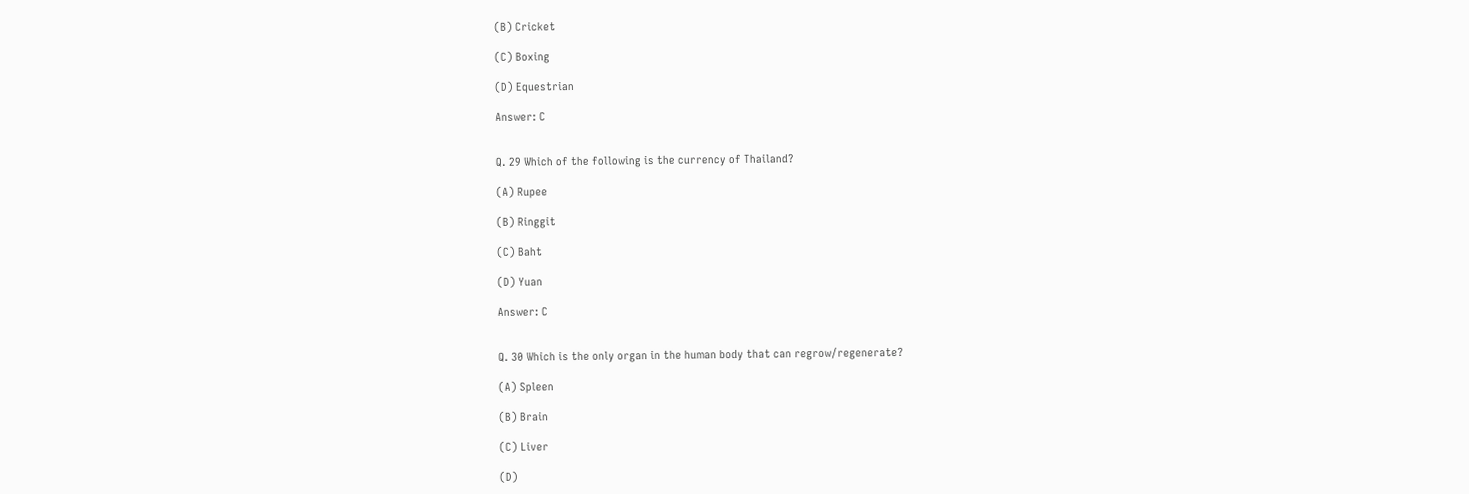(B) Cricket

(C) Boxing

(D) Equestrian

Answer: C


Q. 29 Which of the following is the currency of Thailand?

(A) Rupee

(B) Ringgit

(C) Baht

(D) Yuan

Answer: C


Q. 30 Which is the only organ in the human body that can regrow/regenerate?

(A) Spleen

(B) Brain

(C) Liver

(D)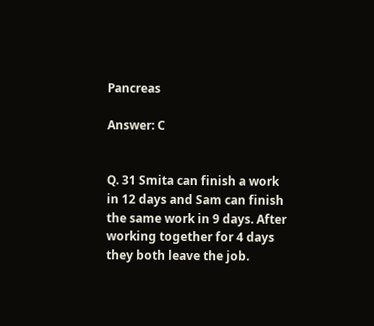Pancreas

Answer: C


Q. 31 Smita can finish a work in 12 days and Sam can finish the same work in 9 days. After working together for 4 days they both leave the job.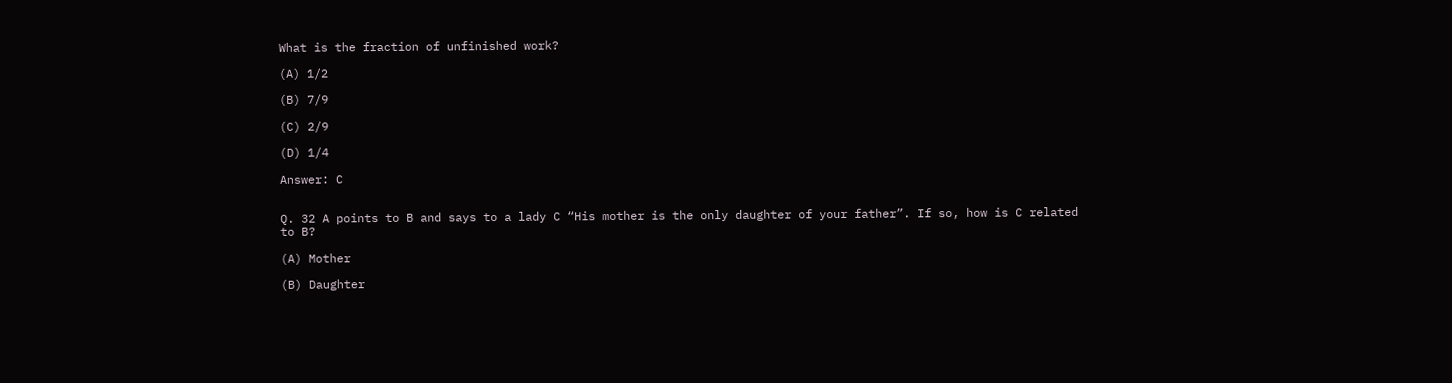What is the fraction of unfinished work?

(A) 1/2

(B) 7/9

(C) 2/9

(D) 1/4

Answer: C


Q. 32 A points to B and says to a lady C “His mother is the only daughter of your father”. If so, how is C related to B?

(A) Mother

(B) Daughter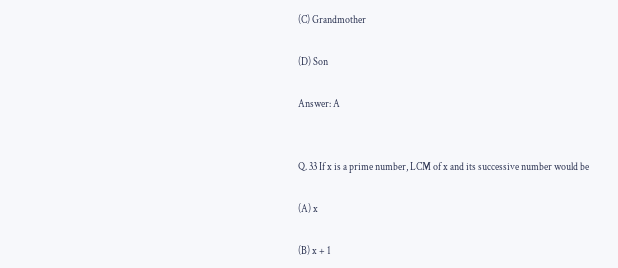(C) Grandmother

(D) Son

Answer: A


Q. 33 If x is a prime number, LCM of x and its successive number would be

(A) x

(B) x + 1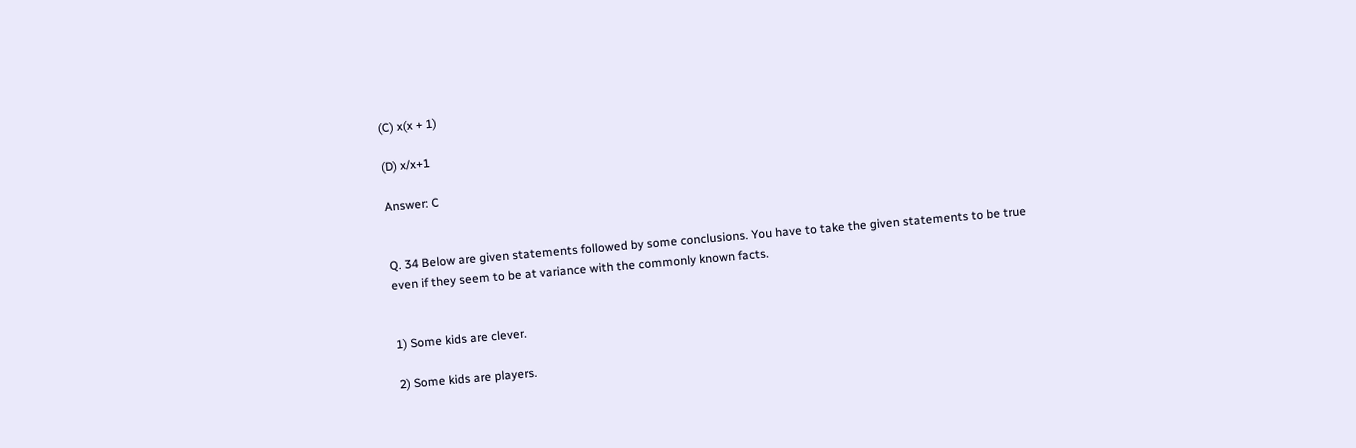(C) x(x + 1)

(D) x/x+1

Answer: C


Q. 34 Below are given statements followed by some conclusions. You have to take the given statements to be true even if they seem to be at variance with the commonly known facts.


1) Some kids are clever.

2) Some kids are players.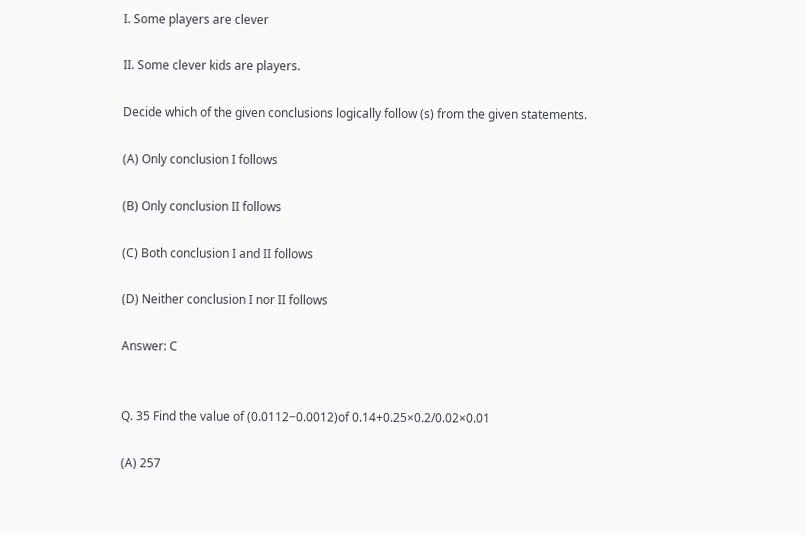I. Some players are clever

II. Some clever kids are players.

Decide which of the given conclusions logically follow (s) from the given statements.

(A) Only conclusion I follows

(B) Only conclusion II follows

(C) Both conclusion I and II follows

(D) Neither conclusion I nor II follows

Answer: C


Q. 35 Find the value of (0.0112−0.0012)of 0.14+0.25×0.2/0.02×0.01

(A) 257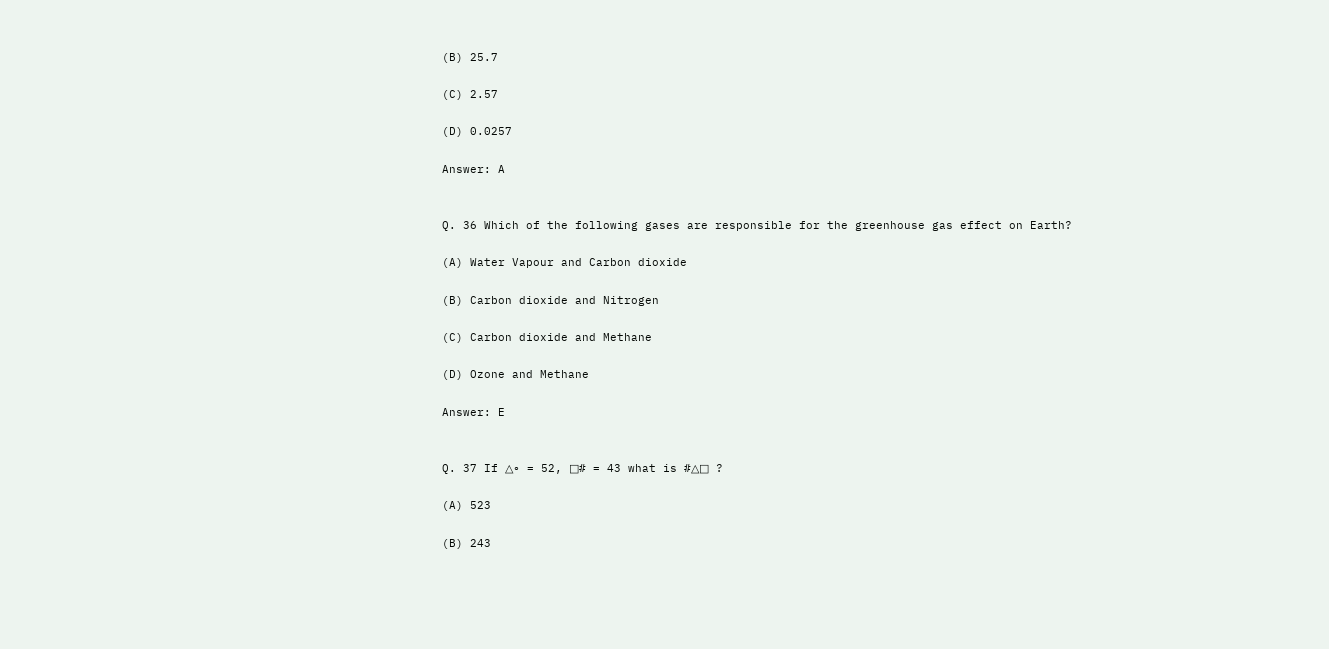(B) 25.7

(C) 2.57

(D) 0.0257

Answer: A


Q. 36 Which of the following gases are responsible for the greenhouse gas effect on Earth?

(A) Water Vapour and Carbon dioxide

(B) Carbon dioxide and Nitrogen

(C) Carbon dioxide and Methane

(D) Ozone and Methane

Answer: E


Q. 37 If △∘ = 52, □# = 43 what is #△□ ?

(A) 523

(B) 243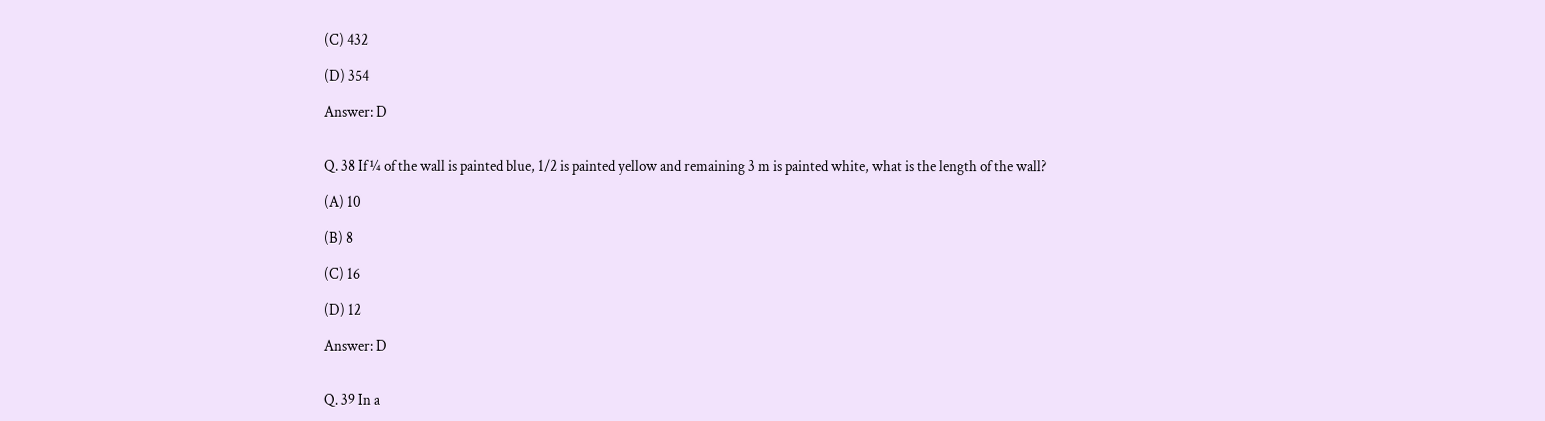(C) 432

(D) 354

Answer: D


Q. 38 If ¼ of the wall is painted blue, 1/2 is painted yellow and remaining 3 m is painted white, what is the length of the wall?

(A) 10

(B) 8

(C) 16

(D) 12

Answer: D


Q. 39 In a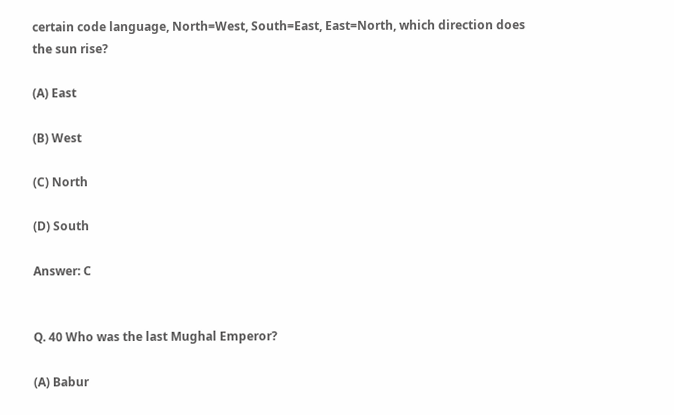certain code language, North=West, South=East, East=North, which direction does the sun rise?

(A) East

(B) West

(C) North

(D) South

Answer: C


Q. 40 Who was the last Mughal Emperor?

(A) Babur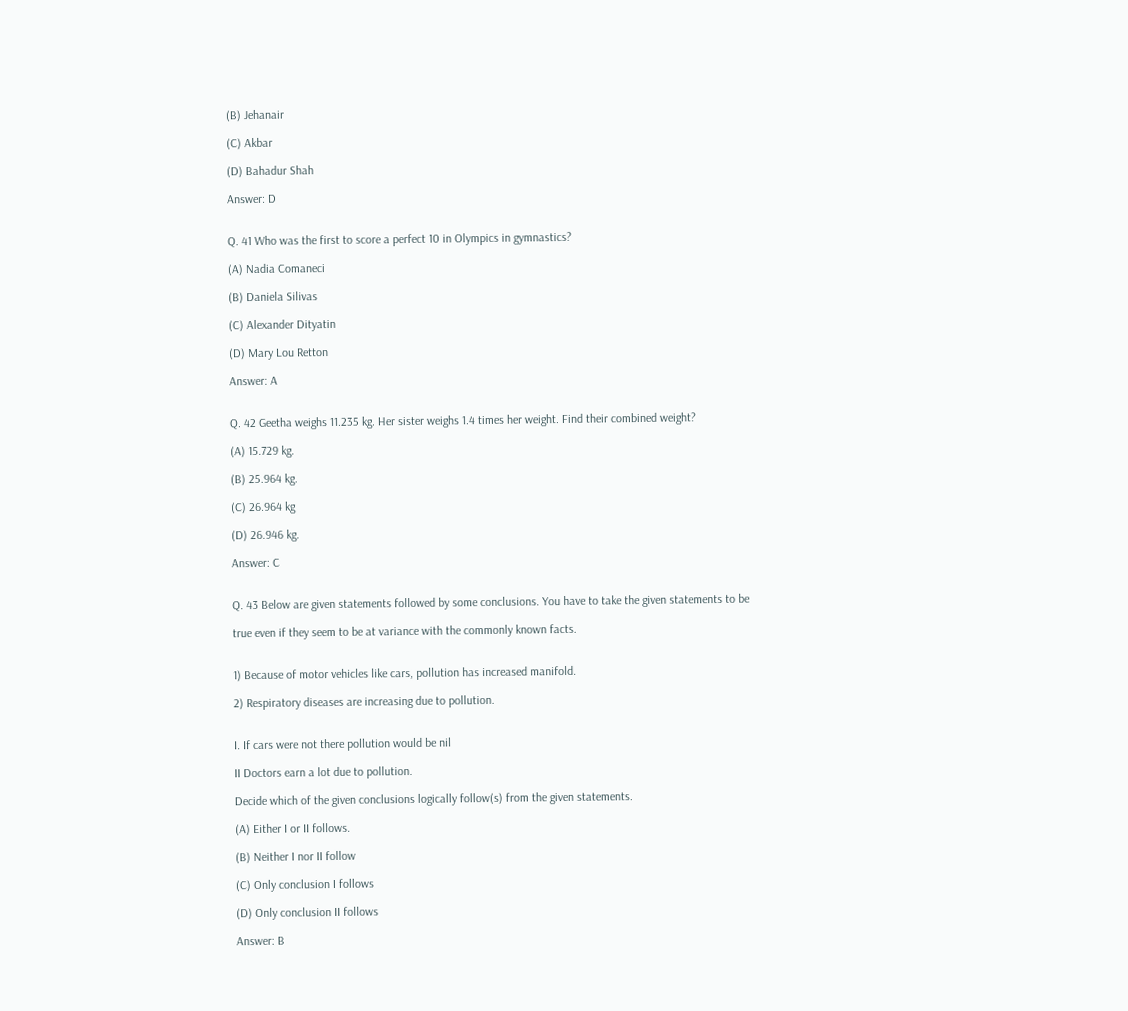(B) Jehanair

(C) Akbar

(D) Bahadur Shah

Answer: D


Q. 41 Who was the first to score a perfect 10 in Olympics in gymnastics?

(A) Nadia Comaneci

(B) Daniela Silivas

(C) Alexander Dityatin

(D) Mary Lou Retton

Answer: A


Q. 42 Geetha weighs 11.235 kg. Her sister weighs 1.4 times her weight. Find their combined weight?

(A) 15.729 kg.

(B) 25.964 kg.

(C) 26.964 kg

(D) 26.946 kg.

Answer: C


Q. 43 Below are given statements followed by some conclusions. You have to take the given statements to be

true even if they seem to be at variance with the commonly known facts.


1) Because of motor vehicles like cars, pollution has increased manifold.

2) Respiratory diseases are increasing due to pollution.


I. If cars were not there pollution would be nil

II Doctors earn a lot due to pollution.

Decide which of the given conclusions logically follow(s) from the given statements.

(A) Either I or II follows.

(B) Neither I nor II follow

(C) Only conclusion I follows

(D) Only conclusion II follows

Answer: B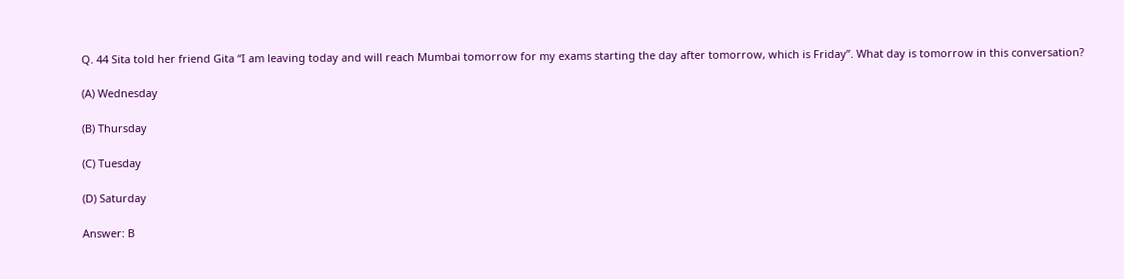Q. 44 Sita told her friend Gita “I am leaving today and will reach Mumbai tomorrow for my exams starting the day after tomorrow, which is Friday”. What day is tomorrow in this conversation?

(A) Wednesday

(B) Thursday

(C) Tuesday

(D) Saturday

Answer: B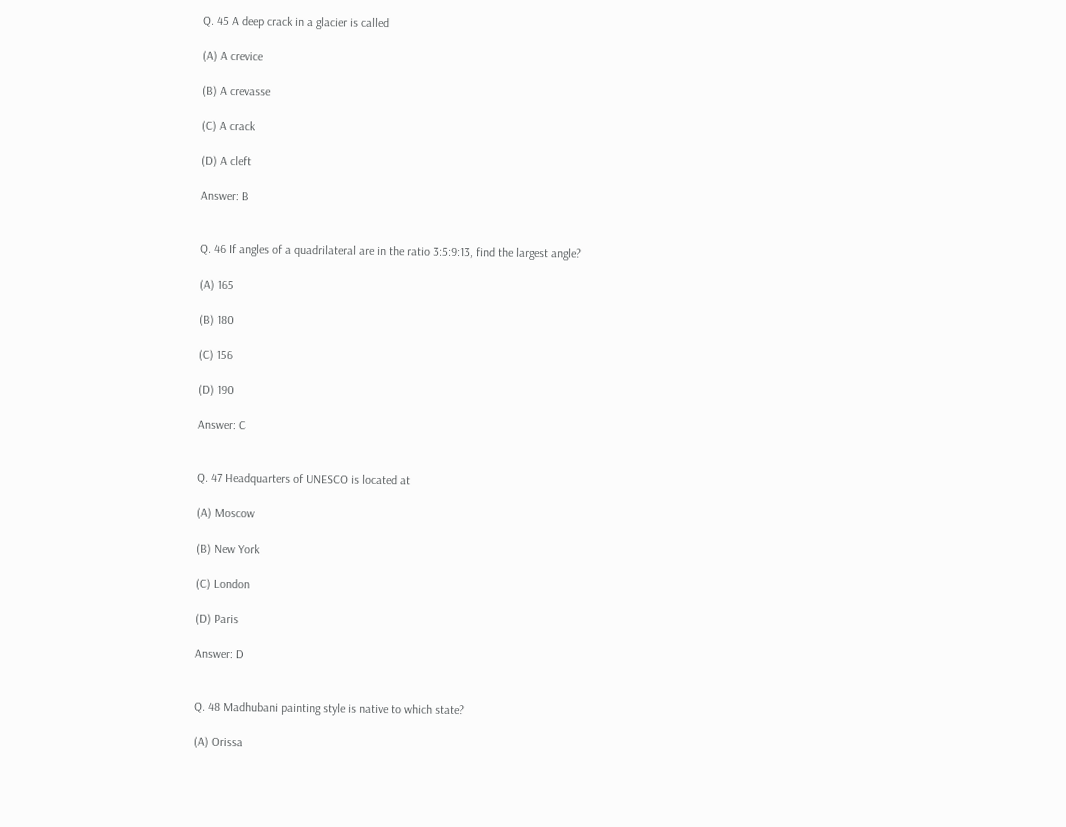Q. 45 A deep crack in a glacier is called

(A) A crevice

(B) A crevasse

(C) A crack

(D) A cleft

Answer: B


Q. 46 If angles of a quadrilateral are in the ratio 3:5:9:13, find the largest angle?

(A) 165

(B) 180

(C) 156

(D) 190

Answer: C


Q. 47 Headquarters of UNESCO is located at

(A) Moscow

(B) New York

(C) London

(D) Paris

Answer: D


Q. 48 Madhubani painting style is native to which state?

(A) Orissa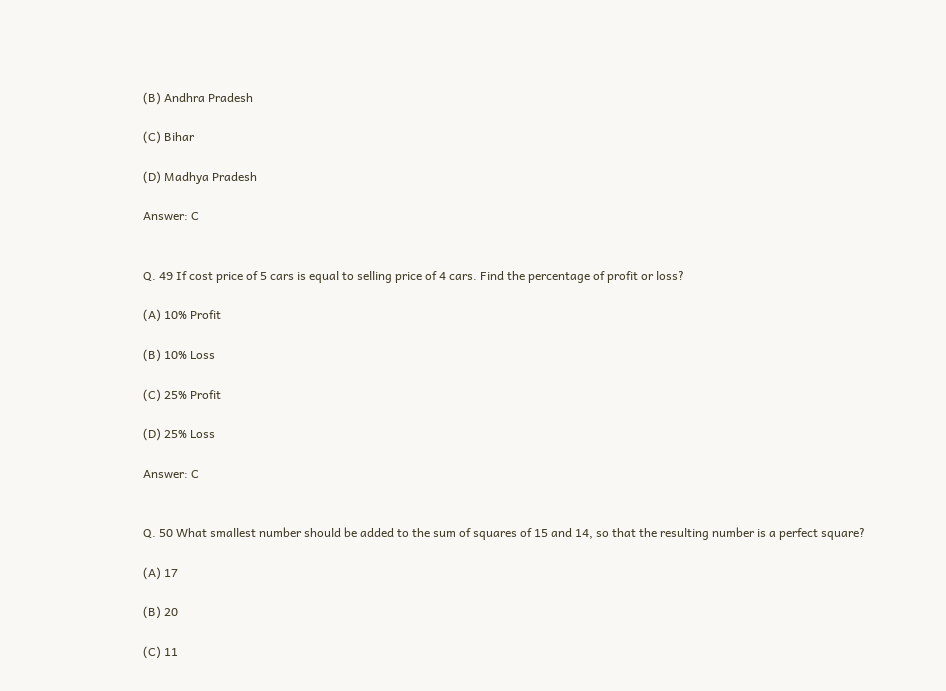(B) Andhra Pradesh

(C) Bihar

(D) Madhya Pradesh

Answer: C


Q. 49 If cost price of 5 cars is equal to selling price of 4 cars. Find the percentage of profit or loss?

(A) 10% Profit

(B) 10% Loss

(C) 25% Profit

(D) 25% Loss

Answer: C


Q. 50 What smallest number should be added to the sum of squares of 15 and 14, so that the resulting number is a perfect square?

(A) 17

(B) 20

(C) 11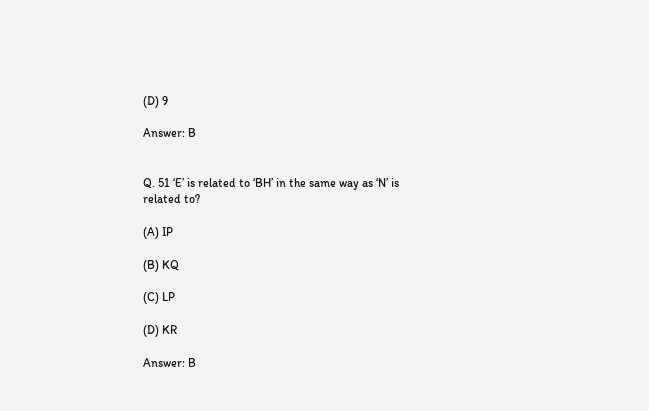(D) 9

Answer: B


Q. 51 ‘E’ is related to ‘BH’ in the same way as ‘N’ is related to?

(A) IP

(B) KQ

(C) LP

(D) KR

Answer: B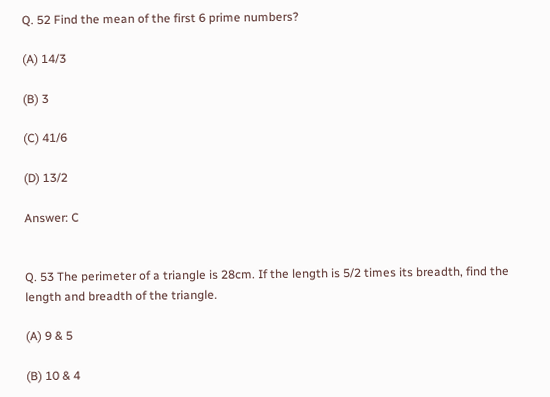Q. 52 Find the mean of the first 6 prime numbers?

(A) 14/3

(B) 3

(C) 41/6

(D) 13/2

Answer: C


Q. 53 The perimeter of a triangle is 28cm. If the length is 5/2 times its breadth, find the length and breadth of the triangle.

(A) 9 & 5

(B) 10 & 4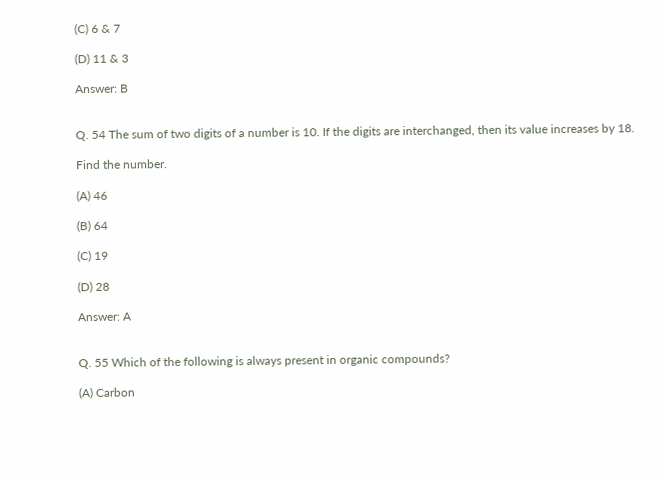(C) 6 & 7

(D) 11 & 3

Answer: B


Q. 54 The sum of two digits of a number is 10. If the digits are interchanged, then its value increases by 18.

Find the number.

(A) 46

(B) 64

(C) 19

(D) 28

Answer: A


Q. 55 Which of the following is always present in organic compounds?

(A) Carbon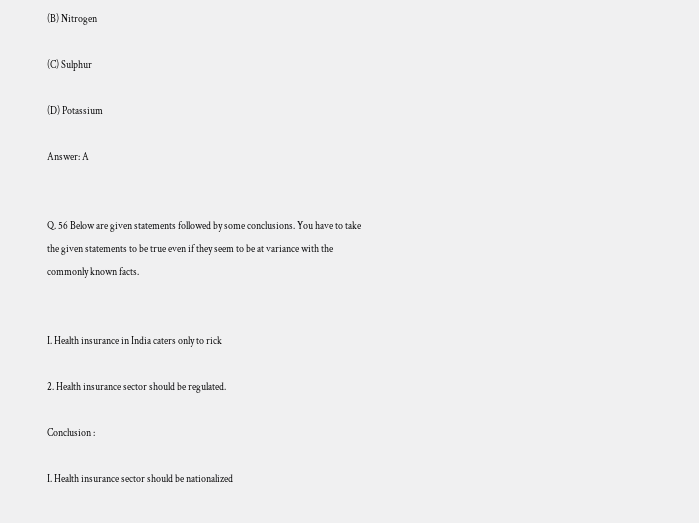(B) Nitrogen

(C) Sulphur

(D) Potassium

Answer: A


Q. 56 Below are given statements followed by some conclusions. You have to take the given statements to be true even if they seem to be at variance with the commonly known facts.


I. Health insurance in India caters only to rick

2. Health insurance sector should be regulated.

Conclusion :

I. Health insurance sector should be nationalized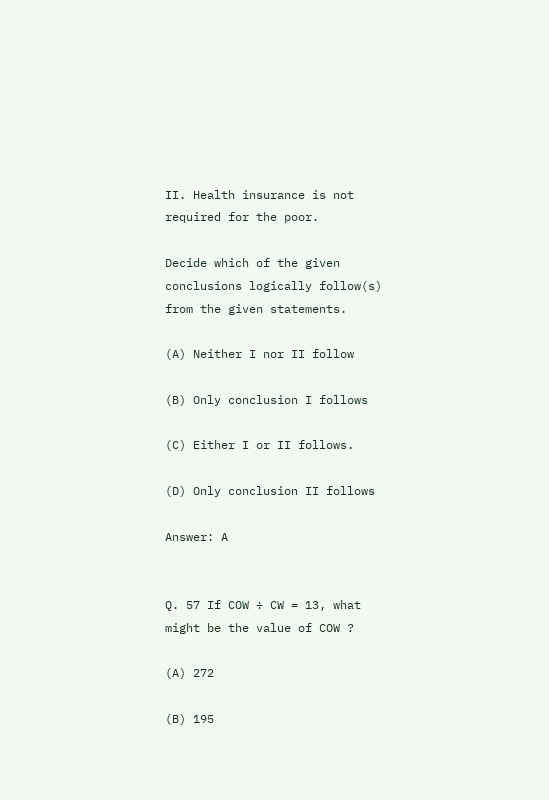II. Health insurance is not required for the poor.

Decide which of the given conclusions logically follow(s) from the given statements.

(A) Neither I nor II follow

(B) Only conclusion I follows

(C) Either I or II follows.

(D) Only conclusion II follows

Answer: A


Q. 57 If COW ÷ CW = 13, what might be the value of COW ?

(A) 272

(B) 195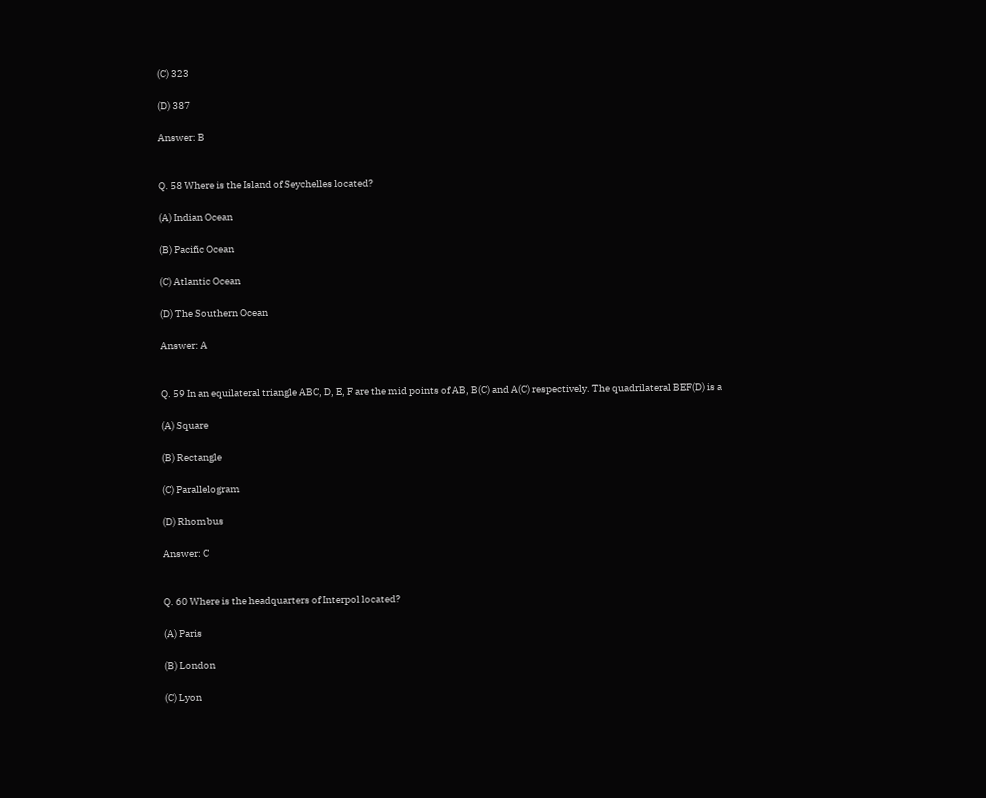(C) 323

(D) 387

Answer: B


Q. 58 Where is the Island of Seychelles located?

(A) Indian Ocean

(B) Pacific Ocean

(C) Atlantic Ocean

(D) The Southern Ocean

Answer: A


Q. 59 In an equilateral triangle ABC, D, E, F are the mid points of AB, B(C) and A(C) respectively. The quadrilateral BEF(D) is a

(A) Square

(B) Rectangle

(C) Parallelogram

(D) Rhombus

Answer: C


Q. 60 Where is the headquarters of Interpol located?

(A) Paris

(B) London

(C) Lyon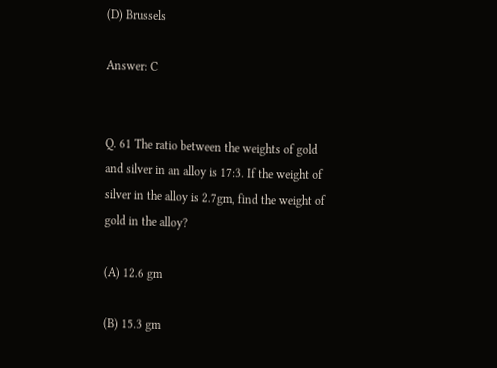(D) Brussels

Answer: C


Q. 61 The ratio between the weights of gold and silver in an alloy is 17:3. If the weight of silver in the alloy is 2.7gm, find the weight of gold in the alloy?

(A) 12.6 gm

(B) 15.3 gm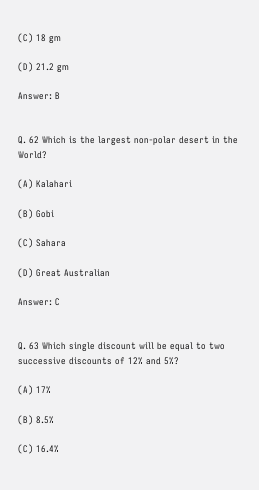(C) 18 gm

(D) 21.2 gm

Answer: B


Q. 62 Which is the largest non-polar desert in the World?

(A) Kalahari

(B) Gobi

(C) Sahara

(D) Great Australian

Answer: C


Q. 63 Which single discount will be equal to two successive discounts of 12% and 5%?

(A) 17%

(B) 8.5%

(C) 16.4%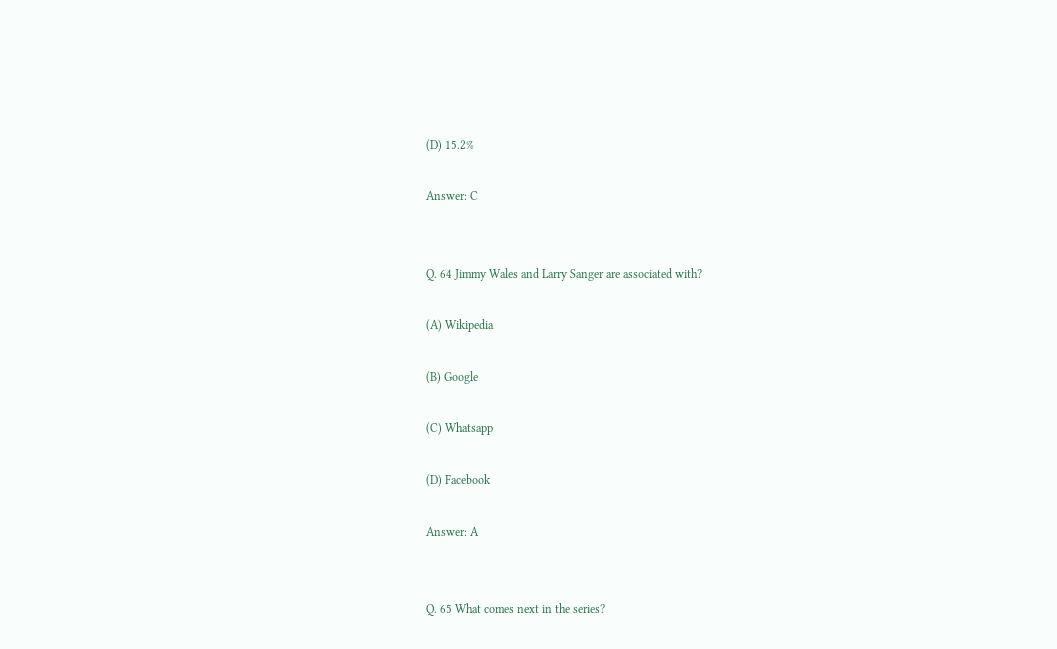(D) 15.2%

Answer: C


Q. 64 Jimmy Wales and Larry Sanger are associated with?

(A) Wikipedia

(B) Google

(C) Whatsapp

(D) Facebook

Answer: A


Q. 65 What comes next in the series?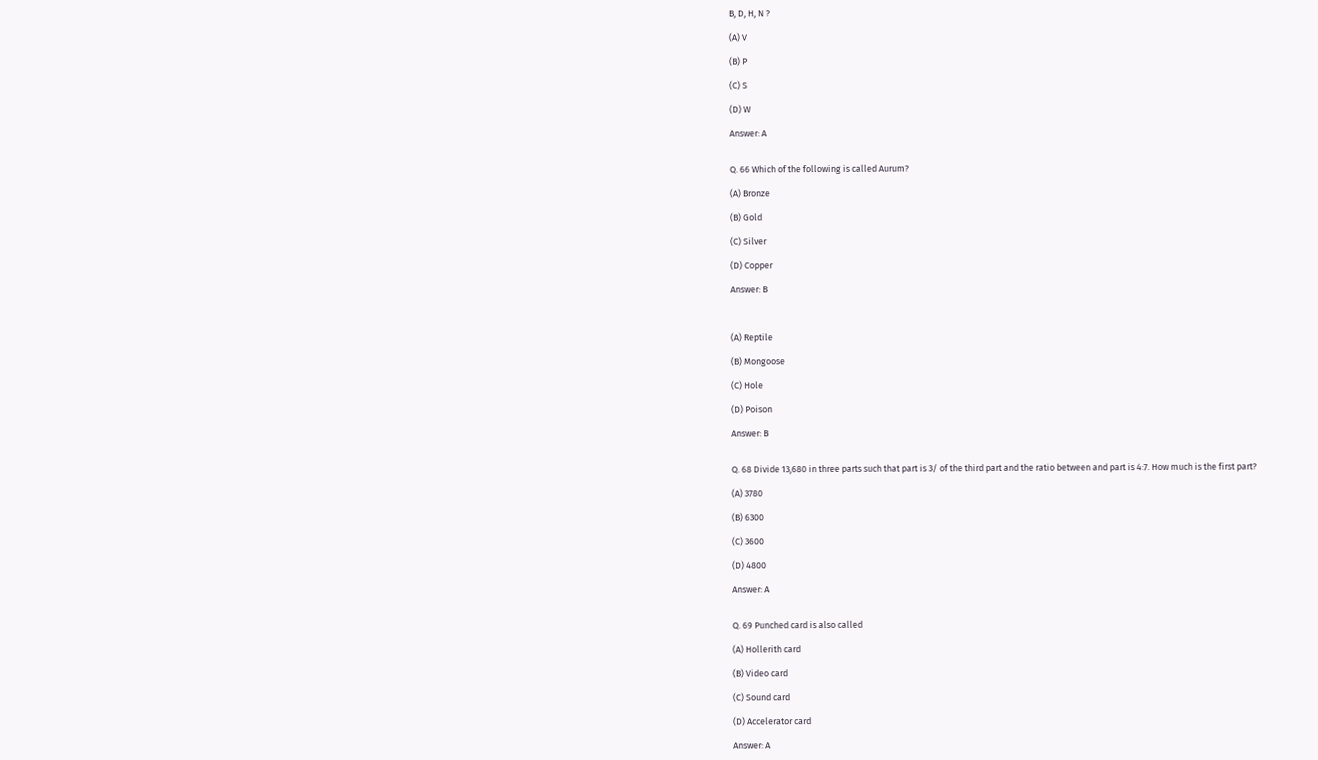B, D, H, N ?

(A) V

(B) P

(C) S

(D) W

Answer: A


Q. 66 Which of the following is called Aurum?

(A) Bronze

(B) Gold

(C) Silver

(D) Copper

Answer: B



(A) Reptile

(B) Mongoose

(C) Hole

(D) Poison

Answer: B


Q. 68 Divide 13,680 in three parts such that part is 3/ of the third part and the ratio between and part is 4:7. How much is the first part?

(A) 3780

(B) 6300

(C) 3600

(D) 4800

Answer: A


Q. 69 Punched card is also called

(A) Hollerith card

(B) Video card

(C) Sound card

(D) Accelerator card

Answer: A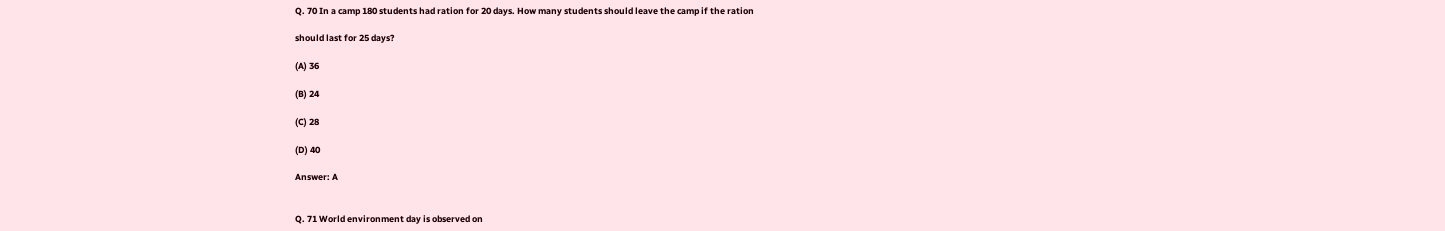Q. 70 In a camp 180 students had ration for 20 days. How many students should leave the camp if the ration

should last for 25 days?

(A) 36

(B) 24

(C) 28

(D) 40

Answer: A


Q. 71 World environment day is observed on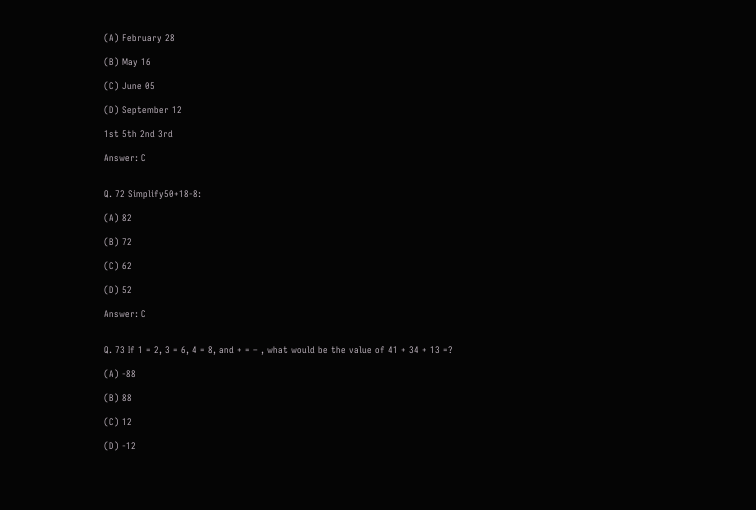(A) February 28

(B) May 16

(C) June 05

(D) September 12

1st 5th 2nd 3rd

Answer: C


Q. 72 Simplify50+18-8:

(A) 82

(B) 72

(C) 62

(D) 52

Answer: C


Q. 73 If 1 = 2, 3 = 6, 4 = 8, and + = – , what would be the value of 41 + 34 + 13 =?

(A) -88

(B) 88

(C) 12

(D) -12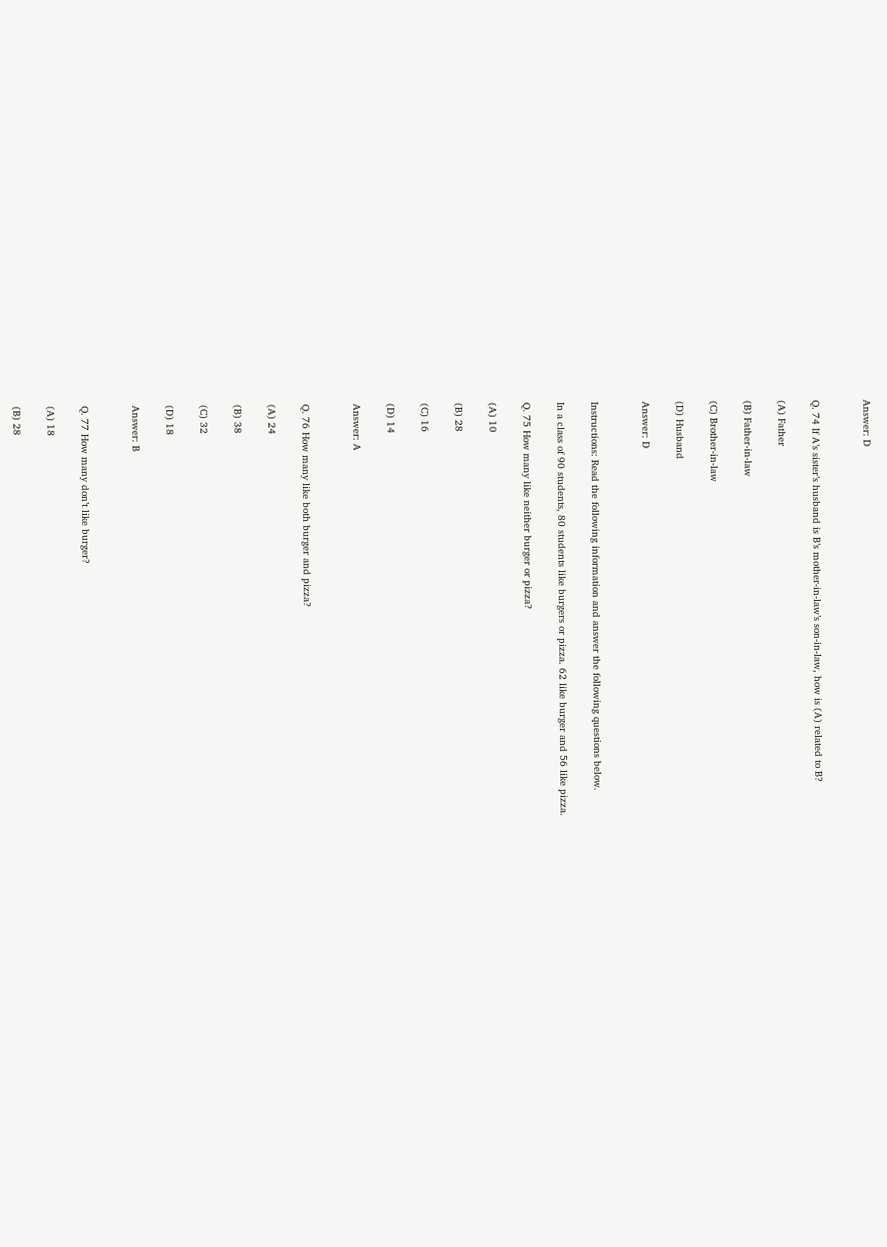Answer: D


Q. 74 If A’s sister’s husband is B’s mother-in-law’s son-in-law, how is (A) related to B?

(A) Father

(B) Father-in-law

(C) Brother-in-law

(D) Husband

Answer: D


Instructions: Read the following information and answer the following questions below.

In a class of 90 students, 80 students like burgers or pizza. 62 like burger and 56 like pizza.

Q. 75 How many like neither burger or pizza?

(A) 10

(B) 28

(C) 16

(D) 14

Answer: A


Q. 76 How many like both burger and pizza?

(A) 24

(B) 38

(C) 32

(D) 18

Answer: B


Q. 77 How many don’t like burger?

(A) 18

(B) 28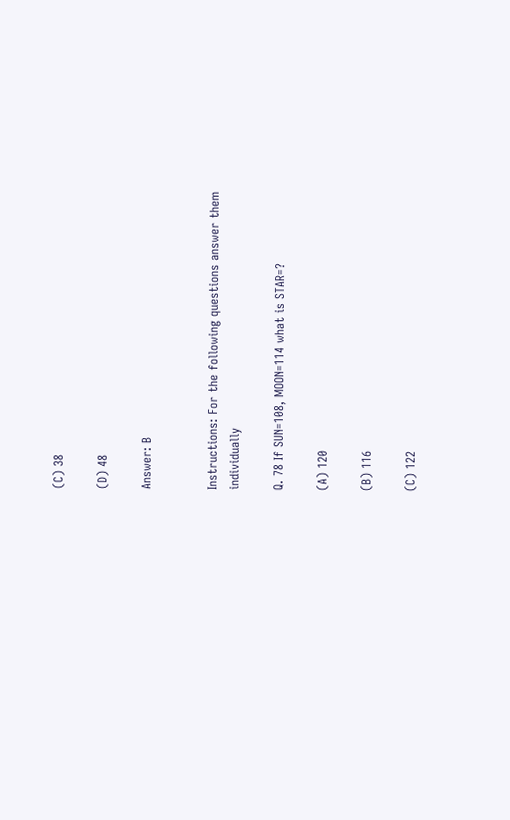(C) 38

(D) 48

Answer: B


Instructions: For the following questions answer them individually

Q. 78 If SUN=108, MOON=114 what is STAR=?

(A) 120

(B) 116

(C) 122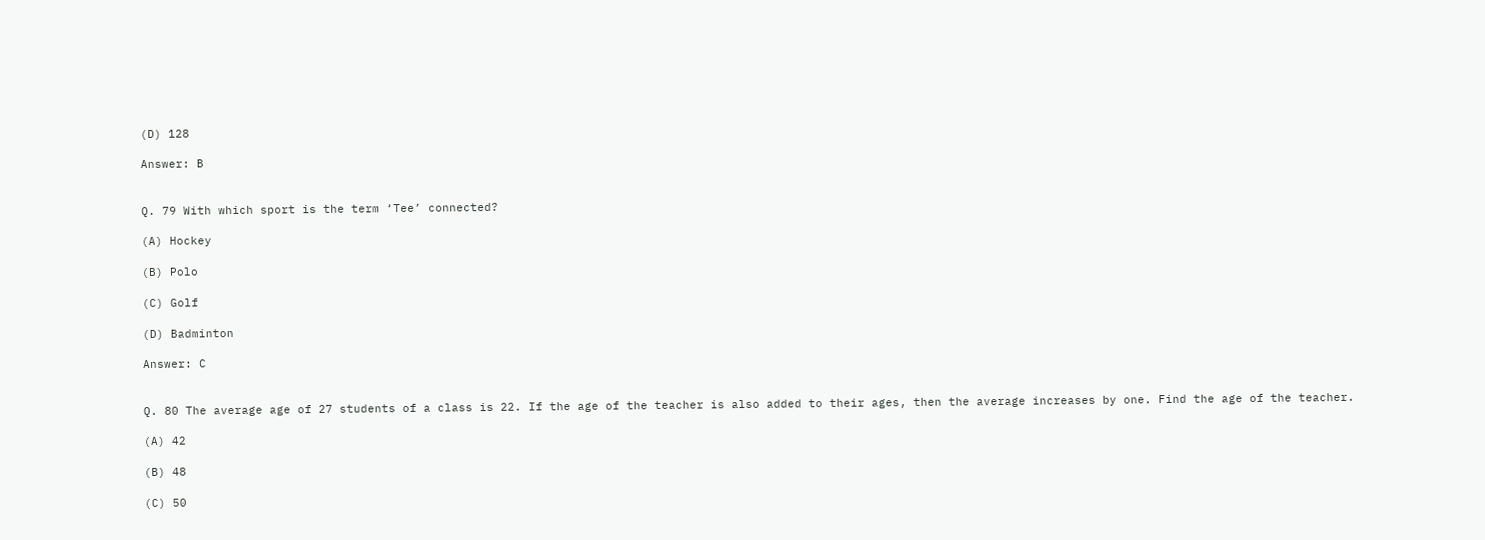(D) 128

Answer: B


Q. 79 With which sport is the term ‘Tee’ connected?

(A) Hockey

(B) Polo

(C) Golf

(D) Badminton

Answer: C


Q. 80 The average age of 27 students of a class is 22. If the age of the teacher is also added to their ages, then the average increases by one. Find the age of the teacher.

(A) 42

(B) 48

(C) 50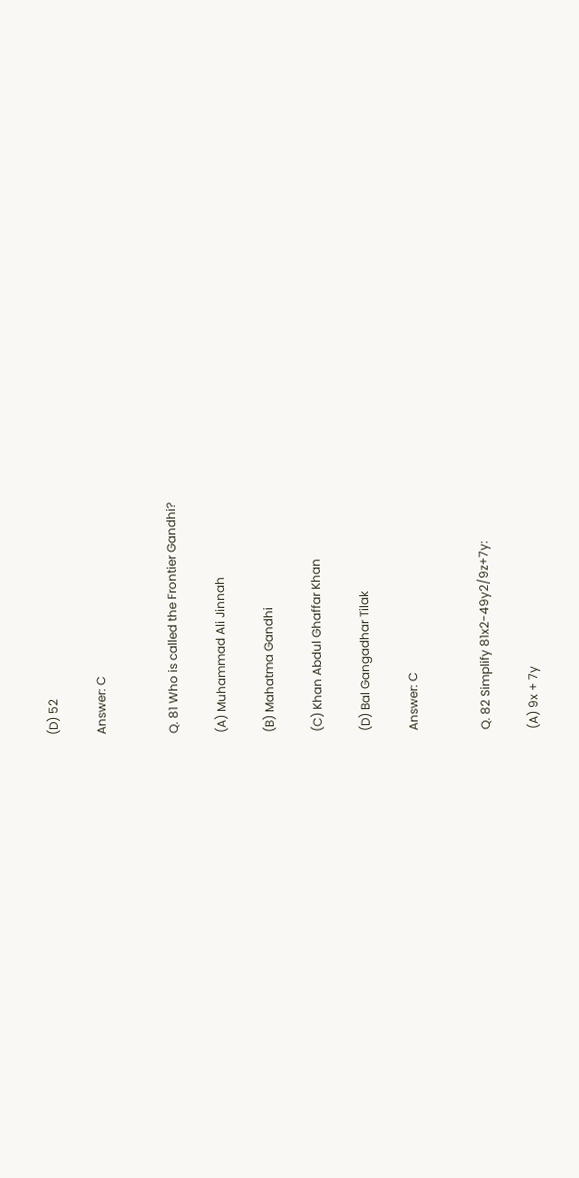(D) 52

Answer: C


Q. 81 Who is called the Frontier Gandhi?

(A) Muhammad Ali Jinnah

(B) Mahatma Gandhi

(C) Khan Abdul Ghaffar Khan

(D) Bal Gangadhar Tilak

Answer: C


Q. 82 Simplify 81x2-49y2/9z+7y:

(A) 9x + 7y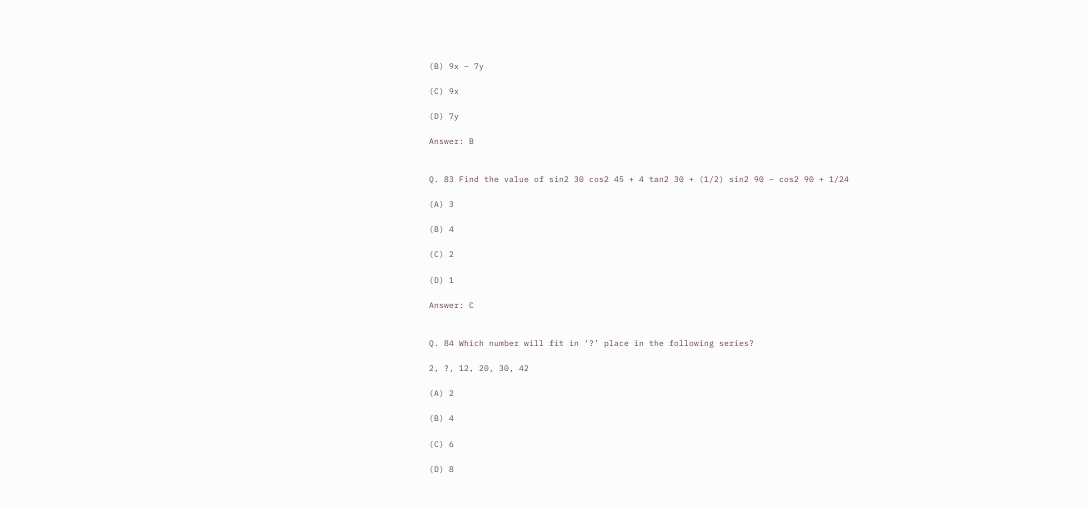(B) 9x − 7y

(C) 9x

(D) 7y

Answer: B


Q. 83 Find the value of sin2 30 cos2 45 + 4 tan2 30 + (1/2) sin2 90 − cos2 90 + 1/24

(A) 3

(B) 4

(C) 2

(D) 1

Answer: C


Q. 84 Which number will fit in ‘?’ place in the following series?

2, ?, 12, 20, 30, 42

(A) 2

(B) 4

(C) 6

(D) 8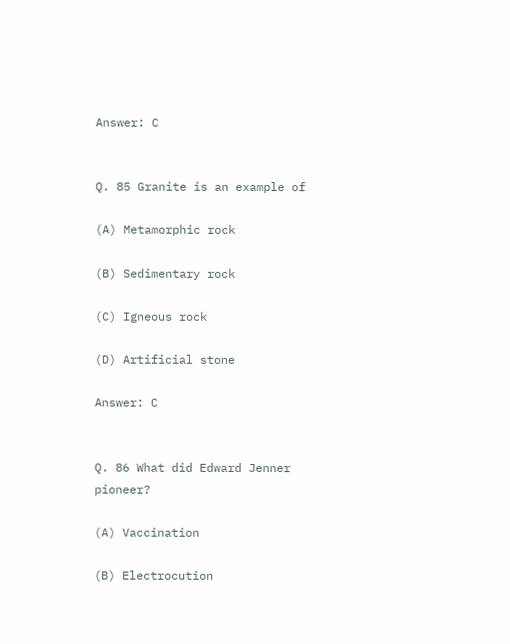Answer: C


Q. 85 Granite is an example of

(A) Metamorphic rock

(B) Sedimentary rock

(C) Igneous rock

(D) Artificial stone

Answer: C


Q. 86 What did Edward Jenner pioneer?

(A) Vaccination

(B) Electrocution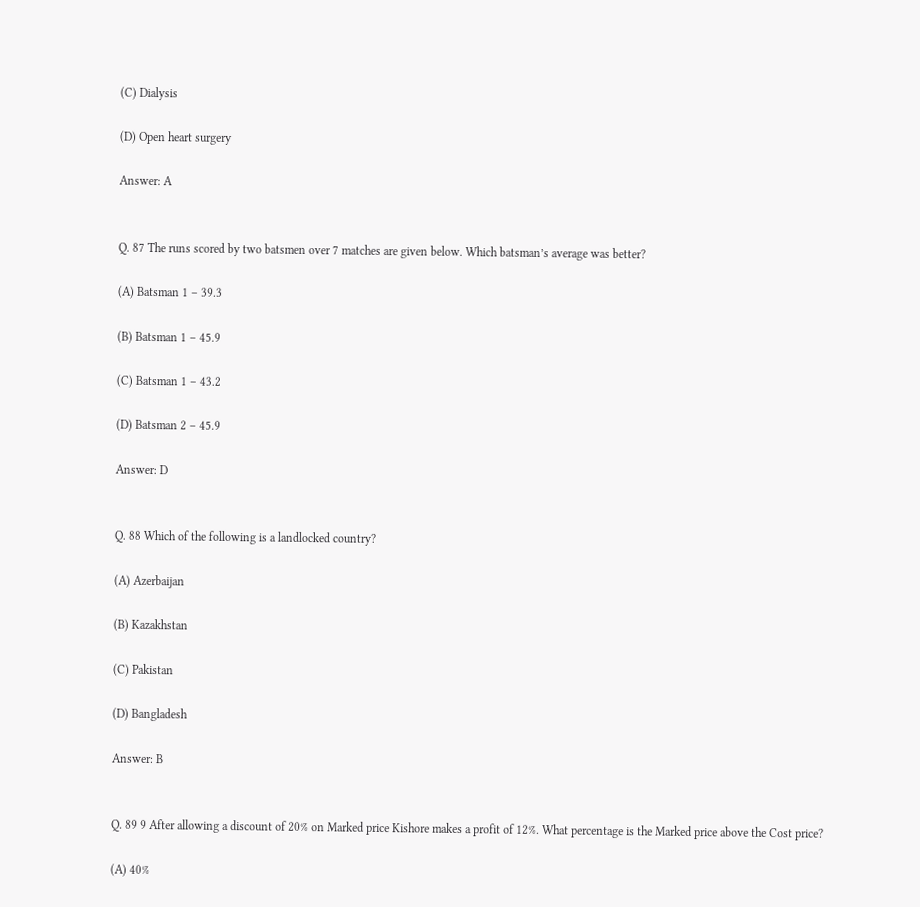(C) Dialysis

(D) Open heart surgery

Answer: A


Q. 87 The runs scored by two batsmen over 7 matches are given below. Which batsman’s average was better?

(A) Batsman 1 – 39.3

(B) Batsman 1 – 45.9

(C) Batsman 1 – 43.2

(D) Batsman 2 – 45.9

Answer: D


Q. 88 Which of the following is a landlocked country?

(A) Azerbaijan

(B) Kazakhstan

(C) Pakistan

(D) Bangladesh

Answer: B


Q. 89 9 After allowing a discount of 20% on Marked price Kishore makes a profit of 12%. What percentage is the Marked price above the Cost price?

(A) 40%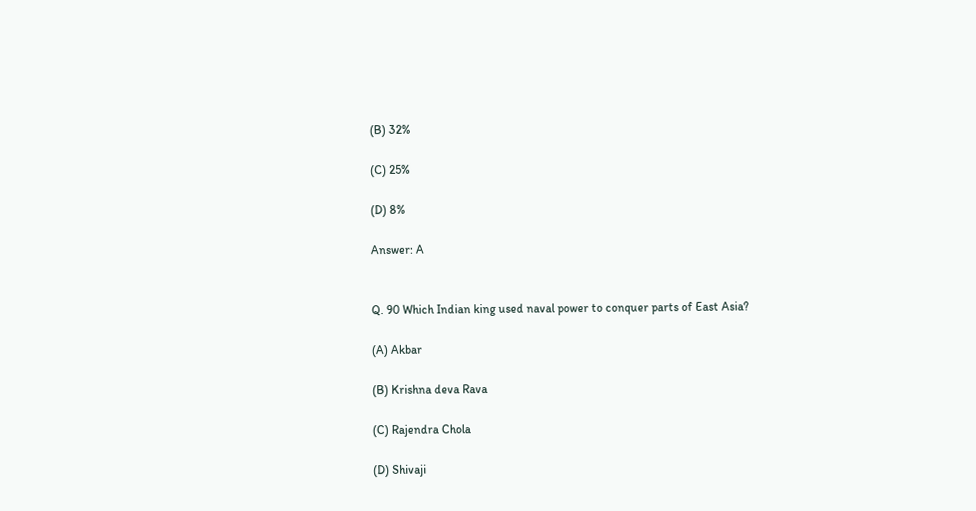(B) 32%

(C) 25%

(D) 8%

Answer: A


Q. 90 Which Indian king used naval power to conquer parts of East Asia?

(A) Akbar

(B) Krishna deva Rava

(C) Rajendra Chola

(D) Shivaji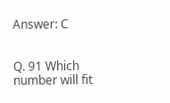Answer: C


Q. 91 Which number will fit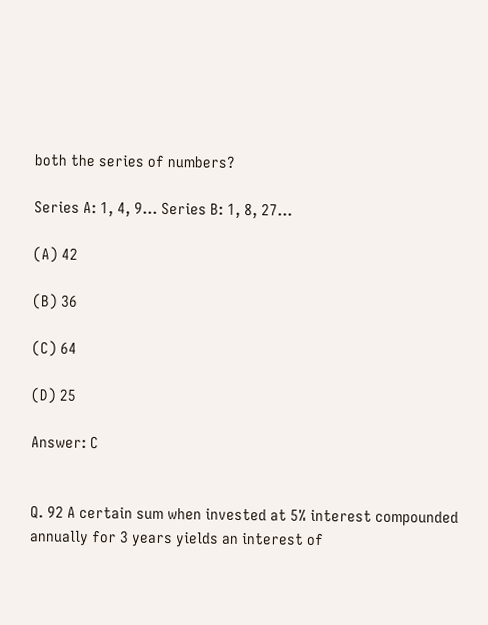both the series of numbers?

Series A: 1, 4, 9… Series B: 1, 8, 27…

(A) 42

(B) 36

(C) 64

(D) 25

Answer: C


Q. 92 A certain sum when invested at 5% interest compounded annually for 3 years yields an interest of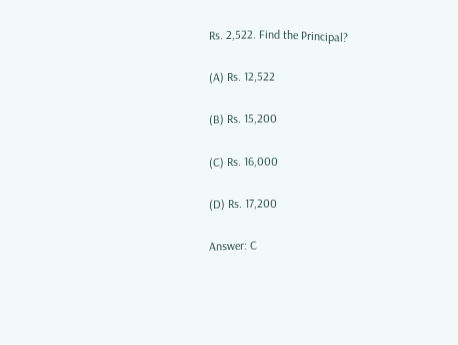Rs. 2,522. Find the Principal?

(A) Rs. 12,522

(B) Rs. 15,200

(C) Rs. 16,000

(D) Rs. 17,200

Answer: C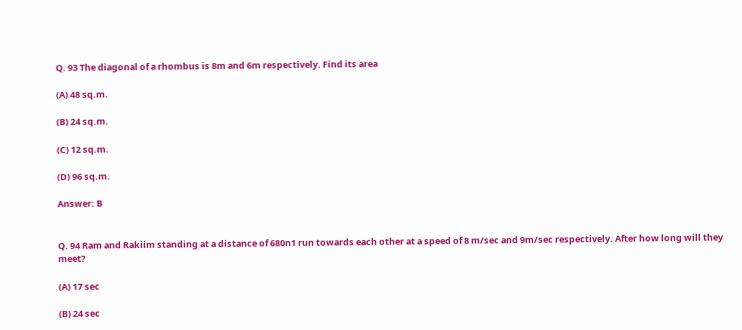Q. 93 The diagonal of a rhombus is 8m and 6m respectively. Find its area

(A) 48 sq.m.

(B) 24 sq.m.

(C) 12 sq.m.

(D) 96 sq.m.

Answer: B


Q. 94 Ram and Rakiim standing at a distance of 680n1 run towards each other at a speed of 8 m/sec and 9m/sec respectively. After how long will they meet?

(A) 17 sec

(B) 24 sec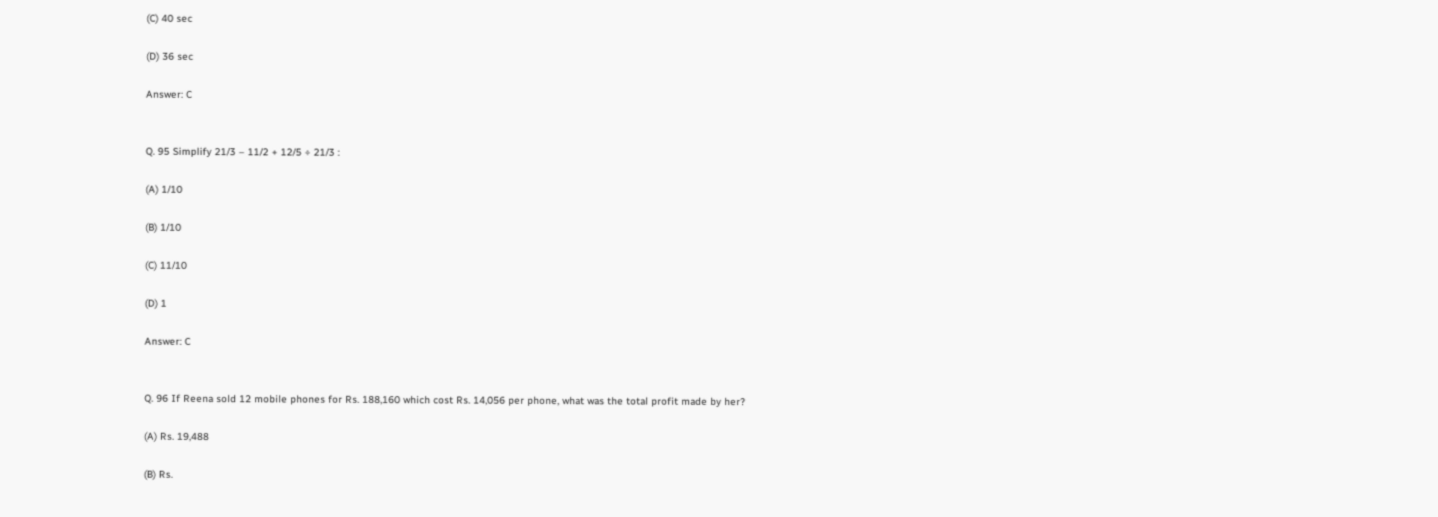(C) 40 sec

(D) 36 sec

Answer: C


Q. 95 Simplify 21/3 – 11/2 + 12/5 ÷ 21/3 :

(A) 1/10

(B) 1/10

(C) 11/10

(D) 1

Answer: C


Q. 96 If Reena sold 12 mobile phones for Rs. 188,160 which cost Rs. 14,056 per phone, what was the total profit made by her?

(A) Rs. 19,488

(B) Rs.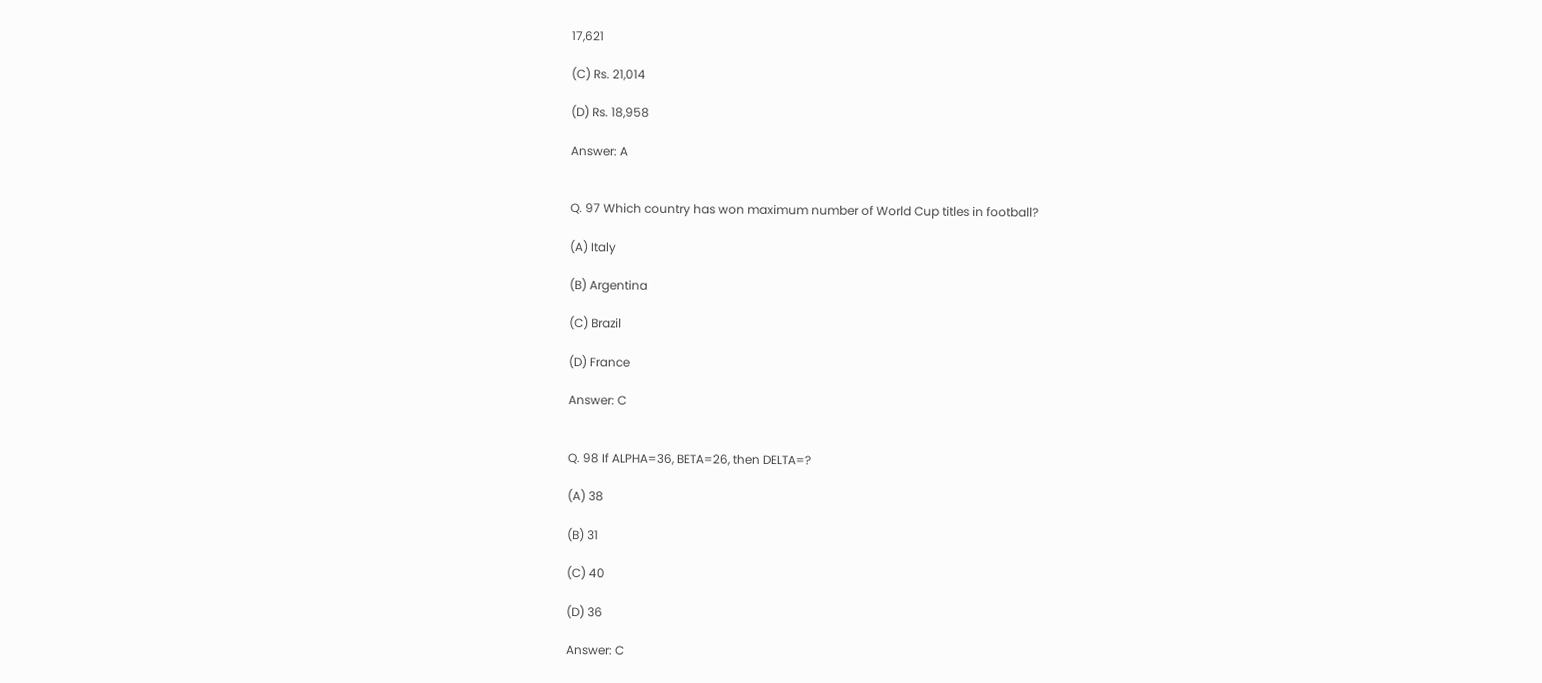17,621

(C) Rs. 21,014

(D) Rs. 18,958

Answer: A


Q. 97 Which country has won maximum number of World Cup titles in football?

(A) Italy

(B) Argentina

(C) Brazil

(D) France

Answer: C


Q. 98 If ALPHA=36, BETA=26, then DELTA=?

(A) 38

(B) 31

(C) 40

(D) 36

Answer: C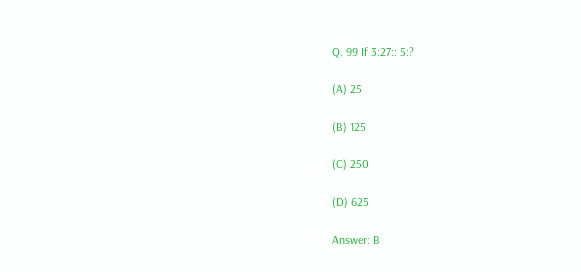Q. 99 If 3:27:: 5:?

(A) 25

(B) 125

(C) 250

(D) 625

Answer: B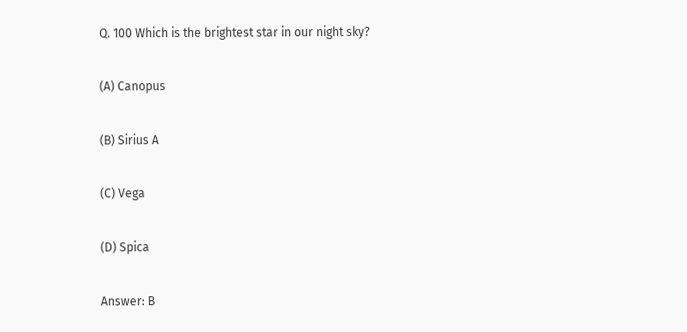Q. 100 Which is the brightest star in our night sky?

(A) Canopus

(B) Sirius A

(C) Vega

(D) Spica

Answer: B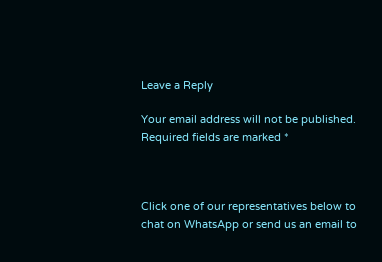Leave a Reply

Your email address will not be published. Required fields are marked *



Click one of our representatives below to chat on WhatsApp or send us an email to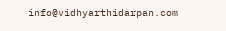info@vidhyarthidarpan.com